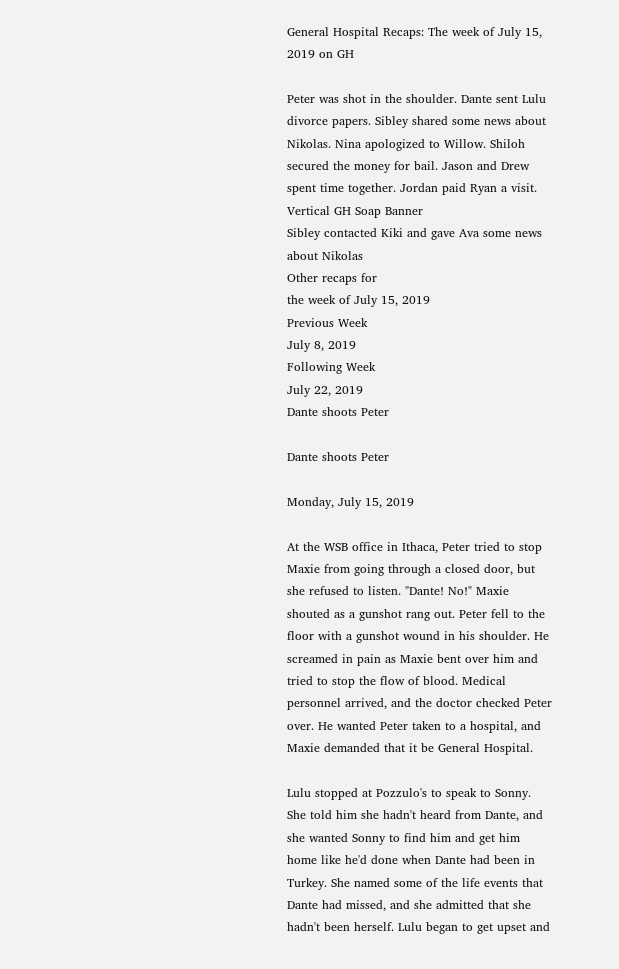General Hospital Recaps: The week of July 15, 2019 on GH

Peter was shot in the shoulder. Dante sent Lulu divorce papers. Sibley shared some news about Nikolas. Nina apologized to Willow. Shiloh secured the money for bail. Jason and Drew spent time together. Jordan paid Ryan a visit.
Vertical GH Soap Banner
Sibley contacted Kiki and gave Ava some news about Nikolas
Other recaps for
the week of July 15, 2019
Previous Week
July 8, 2019
Following Week
July 22, 2019
Dante shoots Peter

Dante shoots Peter

Monday, July 15, 2019

At the WSB office in Ithaca, Peter tried to stop Maxie from going through a closed door, but she refused to listen. "Dante! No!" Maxie shouted as a gunshot rang out. Peter fell to the floor with a gunshot wound in his shoulder. He screamed in pain as Maxie bent over him and tried to stop the flow of blood. Medical personnel arrived, and the doctor checked Peter over. He wanted Peter taken to a hospital, and Maxie demanded that it be General Hospital.

Lulu stopped at Pozzulo's to speak to Sonny. She told him she hadn't heard from Dante, and she wanted Sonny to find him and get him home like he'd done when Dante had been in Turkey. She named some of the life events that Dante had missed, and she admitted that she hadn't been herself. Lulu began to get upset and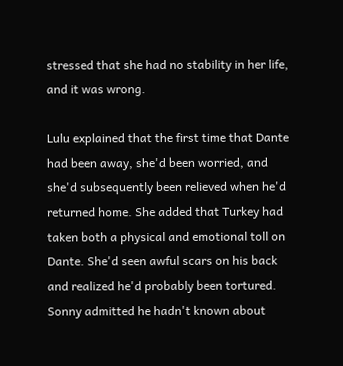stressed that she had no stability in her life, and it was wrong.

Lulu explained that the first time that Dante had been away, she'd been worried, and she'd subsequently been relieved when he'd returned home. She added that Turkey had taken both a physical and emotional toll on Dante. She'd seen awful scars on his back and realized he'd probably been tortured. Sonny admitted he hadn't known about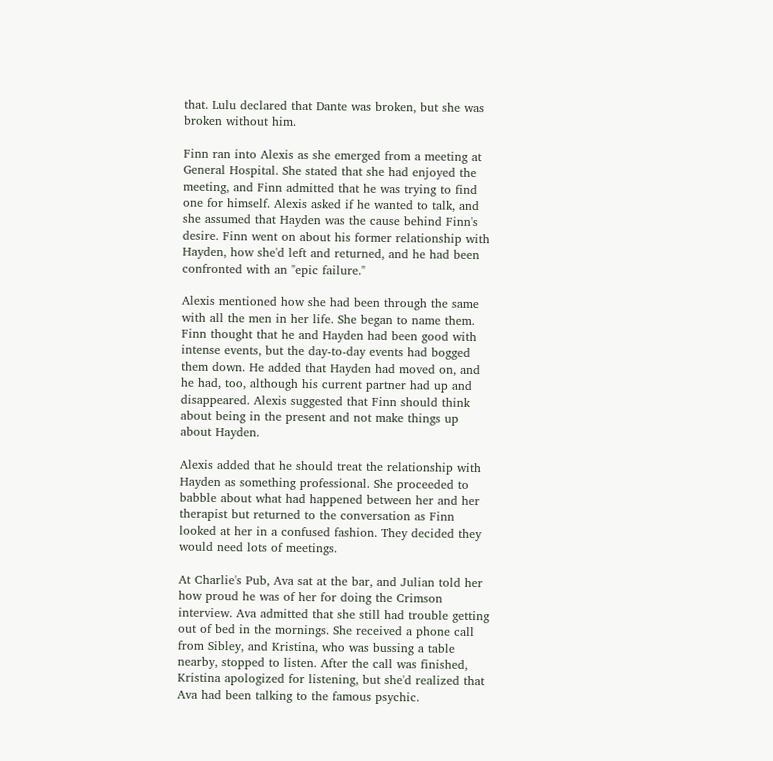that. Lulu declared that Dante was broken, but she was broken without him.

Finn ran into Alexis as she emerged from a meeting at General Hospital. She stated that she had enjoyed the meeting, and Finn admitted that he was trying to find one for himself. Alexis asked if he wanted to talk, and she assumed that Hayden was the cause behind Finn's desire. Finn went on about his former relationship with Hayden, how she'd left and returned, and he had been confronted with an "epic failure."

Alexis mentioned how she had been through the same with all the men in her life. She began to name them. Finn thought that he and Hayden had been good with intense events, but the day-to-day events had bogged them down. He added that Hayden had moved on, and he had, too, although his current partner had up and disappeared. Alexis suggested that Finn should think about being in the present and not make things up about Hayden.

Alexis added that he should treat the relationship with Hayden as something professional. She proceeded to babble about what had happened between her and her therapist but returned to the conversation as Finn looked at her in a confused fashion. They decided they would need lots of meetings.

At Charlie's Pub, Ava sat at the bar, and Julian told her how proud he was of her for doing the Crimson interview. Ava admitted that she still had trouble getting out of bed in the mornings. She received a phone call from Sibley, and Kristina, who was bussing a table nearby, stopped to listen. After the call was finished, Kristina apologized for listening, but she'd realized that Ava had been talking to the famous psychic.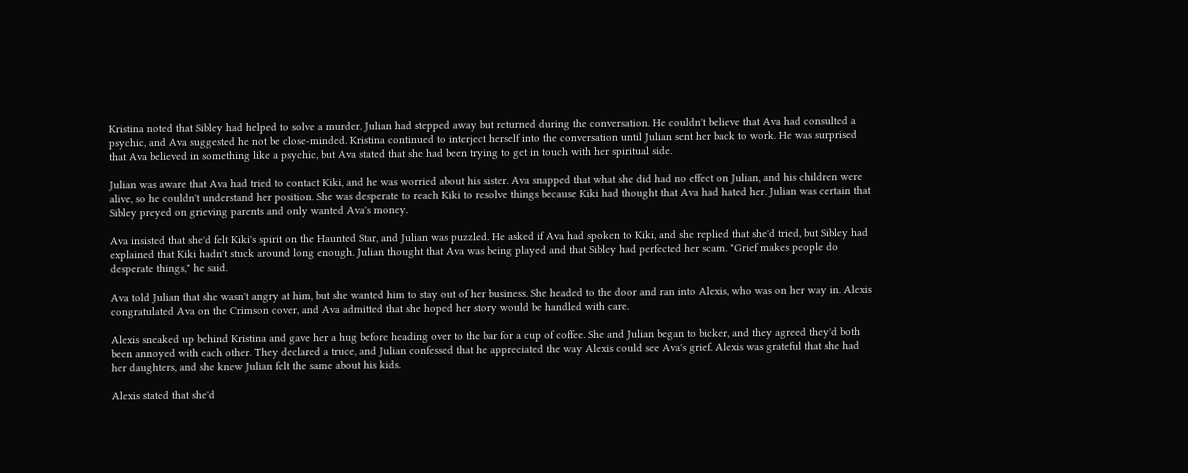Kristina noted that Sibley had helped to solve a murder. Julian had stepped away but returned during the conversation. He couldn't believe that Ava had consulted a psychic, and Ava suggested he not be close-minded. Kristina continued to interject herself into the conversation until Julian sent her back to work. He was surprised that Ava believed in something like a psychic, but Ava stated that she had been trying to get in touch with her spiritual side.

Julian was aware that Ava had tried to contact Kiki, and he was worried about his sister. Ava snapped that what she did had no effect on Julian, and his children were alive, so he couldn't understand her position. She was desperate to reach Kiki to resolve things because Kiki had thought that Ava had hated her. Julian was certain that Sibley preyed on grieving parents and only wanted Ava's money.

Ava insisted that she'd felt Kiki's spirit on the Haunted Star, and Julian was puzzled. He asked if Ava had spoken to Kiki, and she replied that she'd tried, but Sibley had explained that Kiki hadn't stuck around long enough. Julian thought that Ava was being played and that Sibley had perfected her scam. "Grief makes people do desperate things," he said.

Ava told Julian that she wasn't angry at him, but she wanted him to stay out of her business. She headed to the door and ran into Alexis, who was on her way in. Alexis congratulated Ava on the Crimson cover, and Ava admitted that she hoped her story would be handled with care.

Alexis sneaked up behind Kristina and gave her a hug before heading over to the bar for a cup of coffee. She and Julian began to bicker, and they agreed they'd both been annoyed with each other. They declared a truce, and Julian confessed that he appreciated the way Alexis could see Ava's grief. Alexis was grateful that she had her daughters, and she knew Julian felt the same about his kids.

Alexis stated that she'd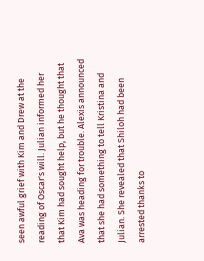seen awful grief with Kim and Drew at the reading of Oscar's will. Julian informed her that Kim had sought help, but he thought that Ava was heading for trouble. Alexis announced that she had something to tell Kristina and Julian. She revealed that Shiloh had been arrested thanks to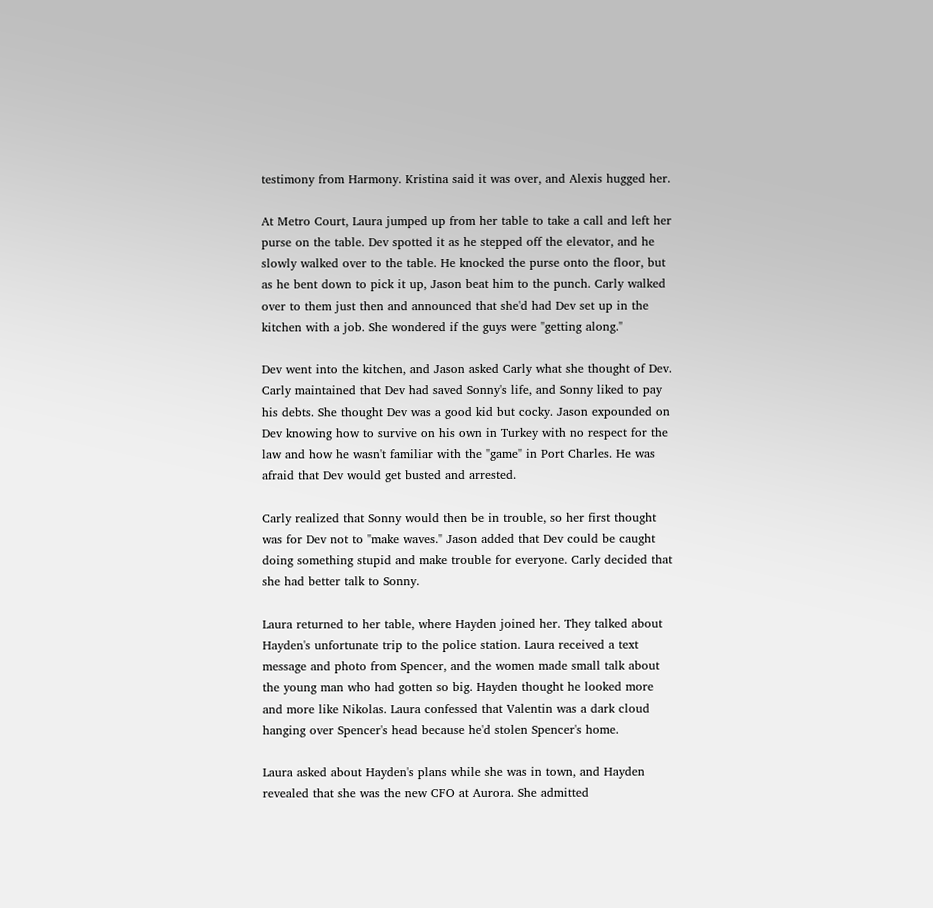testimony from Harmony. Kristina said it was over, and Alexis hugged her.

At Metro Court, Laura jumped up from her table to take a call and left her purse on the table. Dev spotted it as he stepped off the elevator, and he slowly walked over to the table. He knocked the purse onto the floor, but as he bent down to pick it up, Jason beat him to the punch. Carly walked over to them just then and announced that she'd had Dev set up in the kitchen with a job. She wondered if the guys were "getting along."

Dev went into the kitchen, and Jason asked Carly what she thought of Dev. Carly maintained that Dev had saved Sonny's life, and Sonny liked to pay his debts. She thought Dev was a good kid but cocky. Jason expounded on Dev knowing how to survive on his own in Turkey with no respect for the law and how he wasn't familiar with the "game" in Port Charles. He was afraid that Dev would get busted and arrested.

Carly realized that Sonny would then be in trouble, so her first thought was for Dev not to "make waves." Jason added that Dev could be caught doing something stupid and make trouble for everyone. Carly decided that she had better talk to Sonny.

Laura returned to her table, where Hayden joined her. They talked about Hayden's unfortunate trip to the police station. Laura received a text message and photo from Spencer, and the women made small talk about the young man who had gotten so big. Hayden thought he looked more and more like Nikolas. Laura confessed that Valentin was a dark cloud hanging over Spencer's head because he'd stolen Spencer's home.

Laura asked about Hayden's plans while she was in town, and Hayden revealed that she was the new CFO at Aurora. She admitted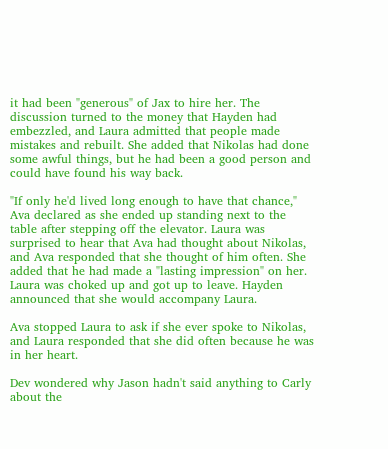it had been "generous" of Jax to hire her. The discussion turned to the money that Hayden had embezzled, and Laura admitted that people made mistakes and rebuilt. She added that Nikolas had done some awful things, but he had been a good person and could have found his way back.

"If only he'd lived long enough to have that chance," Ava declared as she ended up standing next to the table after stepping off the elevator. Laura was surprised to hear that Ava had thought about Nikolas, and Ava responded that she thought of him often. She added that he had made a "lasting impression" on her. Laura was choked up and got up to leave. Hayden announced that she would accompany Laura.

Ava stopped Laura to ask if she ever spoke to Nikolas, and Laura responded that she did often because he was in her heart.

Dev wondered why Jason hadn't said anything to Carly about the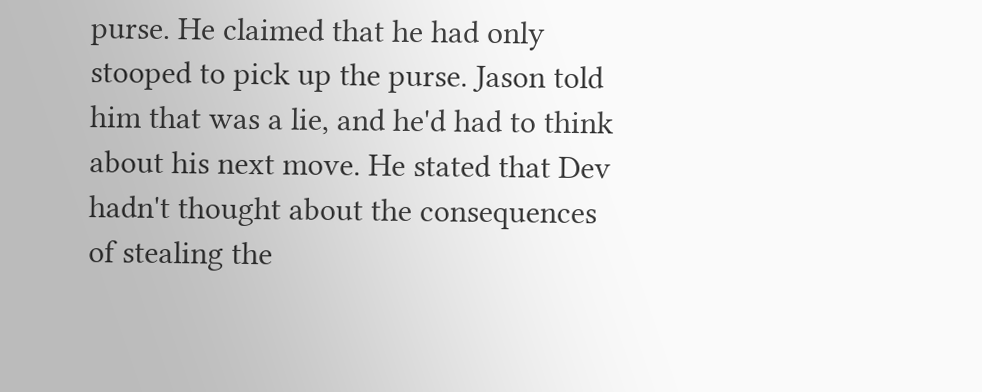purse. He claimed that he had only stooped to pick up the purse. Jason told him that was a lie, and he'd had to think about his next move. He stated that Dev hadn't thought about the consequences of stealing the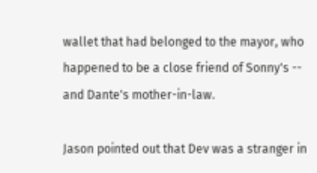wallet that had belonged to the mayor, who happened to be a close friend of Sonny's -- and Dante's mother-in-law.

Jason pointed out that Dev was a stranger in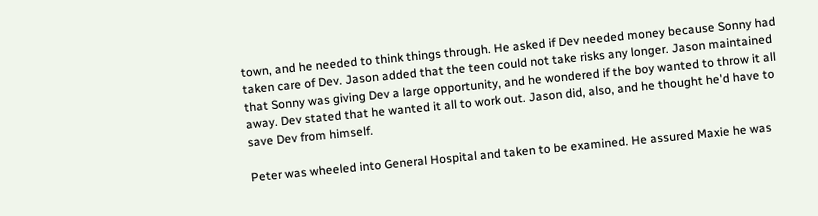town, and he needed to think things through. He asked if Dev needed money because Sonny had taken care of Dev. Jason added that the teen could not take risks any longer. Jason maintained that Sonny was giving Dev a large opportunity, and he wondered if the boy wanted to throw it all away. Dev stated that he wanted it all to work out. Jason did, also, and he thought he'd have to save Dev from himself.

Peter was wheeled into General Hospital and taken to be examined. He assured Maxie he was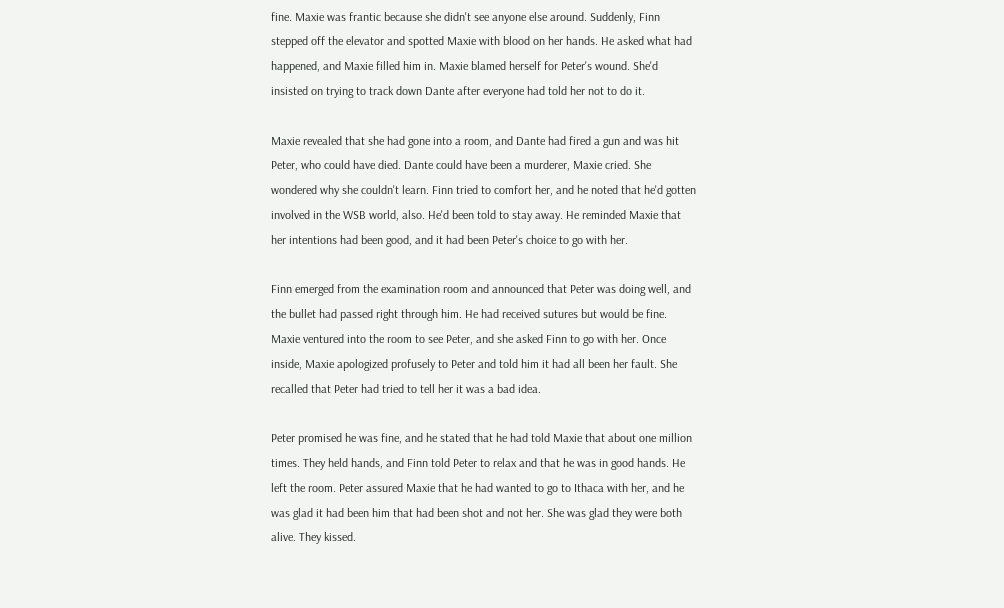fine. Maxie was frantic because she didn't see anyone else around. Suddenly, Finn stepped off the elevator and spotted Maxie with blood on her hands. He asked what had happened, and Maxie filled him in. Maxie blamed herself for Peter's wound. She'd insisted on trying to track down Dante after everyone had told her not to do it.

Maxie revealed that she had gone into a room, and Dante had fired a gun and was hit Peter, who could have died. Dante could have been a murderer, Maxie cried. She wondered why she couldn't learn. Finn tried to comfort her, and he noted that he'd gotten involved in the WSB world, also. He'd been told to stay away. He reminded Maxie that her intentions had been good, and it had been Peter's choice to go with her.

Finn emerged from the examination room and announced that Peter was doing well, and the bullet had passed right through him. He had received sutures but would be fine. Maxie ventured into the room to see Peter, and she asked Finn to go with her. Once inside, Maxie apologized profusely to Peter and told him it had all been her fault. She recalled that Peter had tried to tell her it was a bad idea.

Peter promised he was fine, and he stated that he had told Maxie that about one million times. They held hands, and Finn told Peter to relax and that he was in good hands. He left the room. Peter assured Maxie that he had wanted to go to Ithaca with her, and he was glad it had been him that had been shot and not her. She was glad they were both alive. They kissed.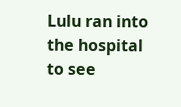Lulu ran into the hospital to see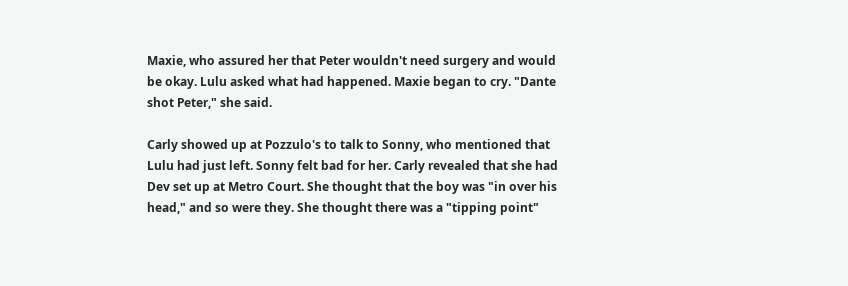Maxie, who assured her that Peter wouldn't need surgery and would be okay. Lulu asked what had happened. Maxie began to cry. "Dante shot Peter," she said.

Carly showed up at Pozzulo's to talk to Sonny, who mentioned that Lulu had just left. Sonny felt bad for her. Carly revealed that she had Dev set up at Metro Court. She thought that the boy was "in over his head," and so were they. She thought there was a "tipping point"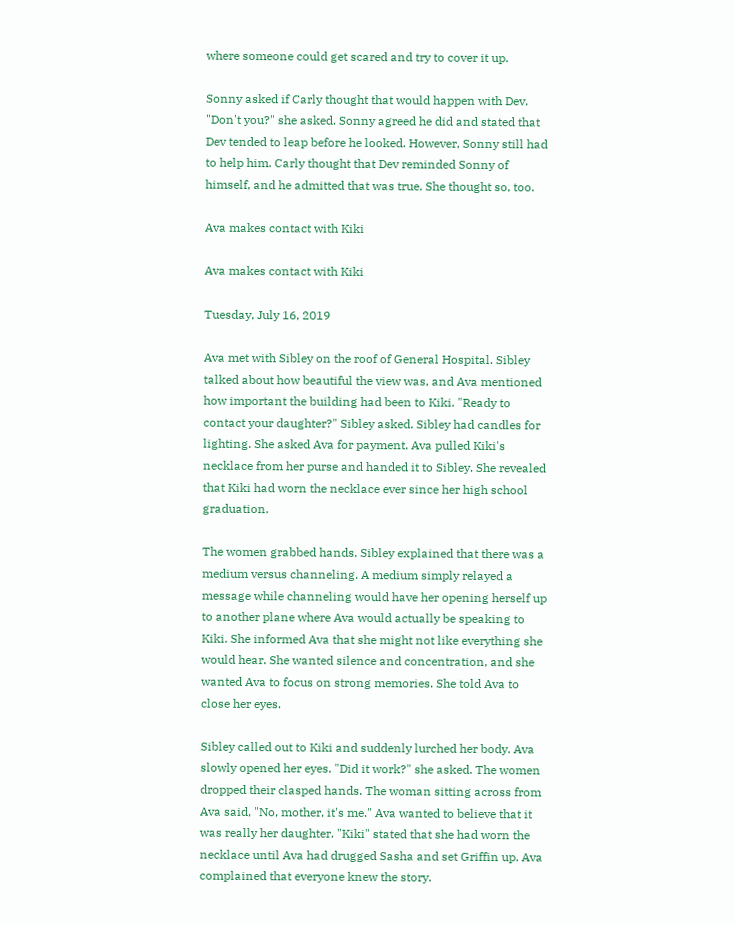where someone could get scared and try to cover it up.

Sonny asked if Carly thought that would happen with Dev. "Don't you?" she asked. Sonny agreed he did and stated that Dev tended to leap before he looked. However, Sonny still had to help him. Carly thought that Dev reminded Sonny of himself, and he admitted that was true. She thought so, too.

Ava makes contact with Kiki

Ava makes contact with Kiki

Tuesday, July 16, 2019

Ava met with Sibley on the roof of General Hospital. Sibley talked about how beautiful the view was, and Ava mentioned how important the building had been to Kiki. "Ready to contact your daughter?" Sibley asked. Sibley had candles for lighting. She asked Ava for payment. Ava pulled Kiki's necklace from her purse and handed it to Sibley. She revealed that Kiki had worn the necklace ever since her high school graduation.

The women grabbed hands. Sibley explained that there was a medium versus channeling. A medium simply relayed a message while channeling would have her opening herself up to another plane where Ava would actually be speaking to Kiki. She informed Ava that she might not like everything she would hear. She wanted silence and concentration, and she wanted Ava to focus on strong memories. She told Ava to close her eyes.

Sibley called out to Kiki and suddenly lurched her body. Ava slowly opened her eyes. "Did it work?" she asked. The women dropped their clasped hands. The woman sitting across from Ava said, "No, mother, it's me." Ava wanted to believe that it was really her daughter. "Kiki" stated that she had worn the necklace until Ava had drugged Sasha and set Griffin up. Ava complained that everyone knew the story.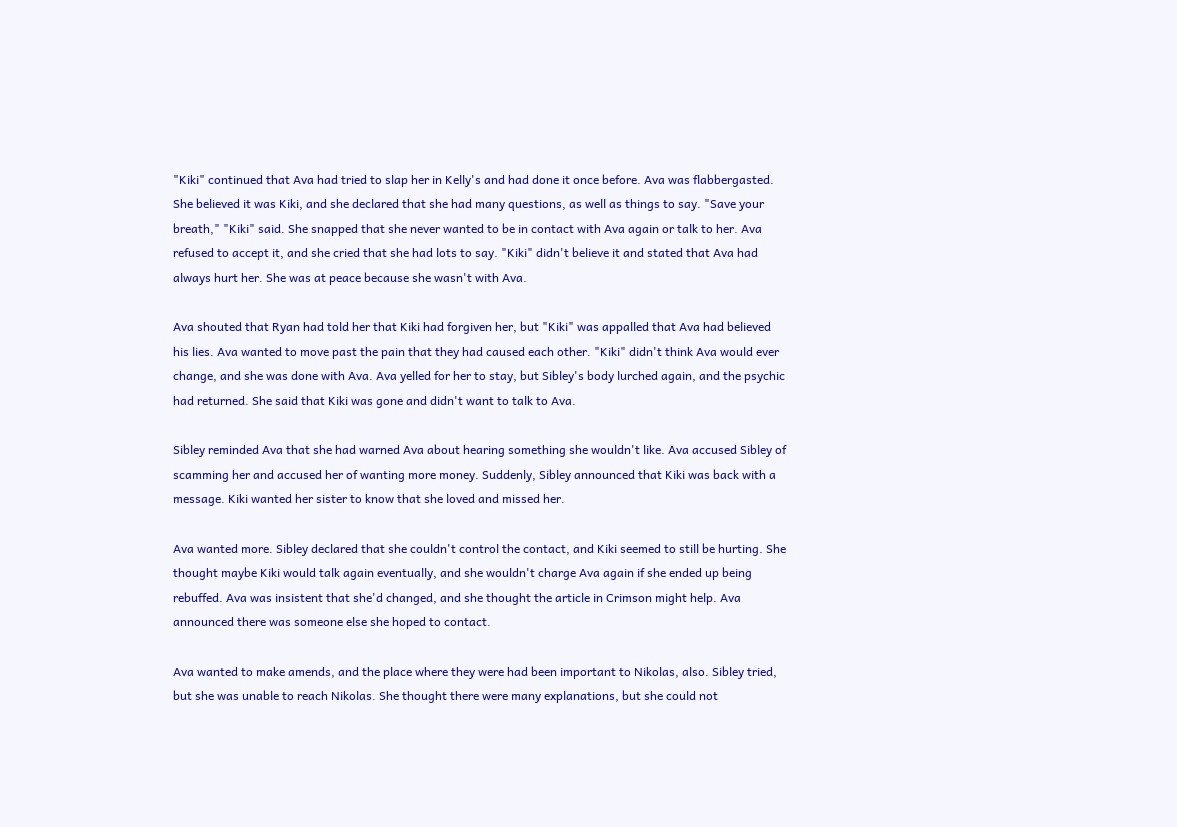"Kiki" continued that Ava had tried to slap her in Kelly's and had done it once before. Ava was flabbergasted. She believed it was Kiki, and she declared that she had many questions, as well as things to say. "Save your breath," "Kiki" said. She snapped that she never wanted to be in contact with Ava again or talk to her. Ava refused to accept it, and she cried that she had lots to say. "Kiki" didn't believe it and stated that Ava had always hurt her. She was at peace because she wasn't with Ava.

Ava shouted that Ryan had told her that Kiki had forgiven her, but "Kiki" was appalled that Ava had believed his lies. Ava wanted to move past the pain that they had caused each other. "Kiki" didn't think Ava would ever change, and she was done with Ava. Ava yelled for her to stay, but Sibley's body lurched again, and the psychic had returned. She said that Kiki was gone and didn't want to talk to Ava.

Sibley reminded Ava that she had warned Ava about hearing something she wouldn't like. Ava accused Sibley of scamming her and accused her of wanting more money. Suddenly, Sibley announced that Kiki was back with a message. Kiki wanted her sister to know that she loved and missed her.

Ava wanted more. Sibley declared that she couldn't control the contact, and Kiki seemed to still be hurting. She thought maybe Kiki would talk again eventually, and she wouldn't charge Ava again if she ended up being rebuffed. Ava was insistent that she'd changed, and she thought the article in Crimson might help. Ava announced there was someone else she hoped to contact.

Ava wanted to make amends, and the place where they were had been important to Nikolas, also. Sibley tried, but she was unable to reach Nikolas. She thought there were many explanations, but she could not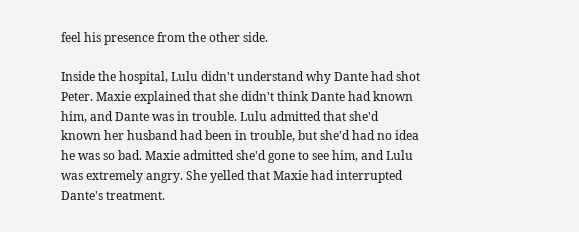feel his presence from the other side.

Inside the hospital, Lulu didn't understand why Dante had shot Peter. Maxie explained that she didn't think Dante had known him, and Dante was in trouble. Lulu admitted that she'd known her husband had been in trouble, but she'd had no idea he was so bad. Maxie admitted she'd gone to see him, and Lulu was extremely angry. She yelled that Maxie had interrupted Dante's treatment.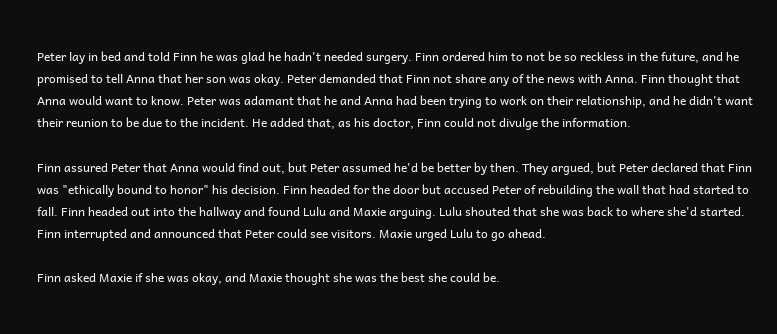Peter lay in bed and told Finn he was glad he hadn't needed surgery. Finn ordered him to not be so reckless in the future, and he promised to tell Anna that her son was okay. Peter demanded that Finn not share any of the news with Anna. Finn thought that Anna would want to know. Peter was adamant that he and Anna had been trying to work on their relationship, and he didn't want their reunion to be due to the incident. He added that, as his doctor, Finn could not divulge the information.

Finn assured Peter that Anna would find out, but Peter assumed he'd be better by then. They argued, but Peter declared that Finn was "ethically bound to honor" his decision. Finn headed for the door but accused Peter of rebuilding the wall that had started to fall. Finn headed out into the hallway and found Lulu and Maxie arguing. Lulu shouted that she was back to where she'd started. Finn interrupted and announced that Peter could see visitors. Maxie urged Lulu to go ahead.

Finn asked Maxie if she was okay, and Maxie thought she was the best she could be.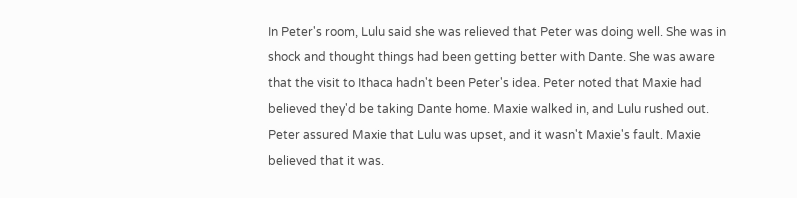In Peter's room, Lulu said she was relieved that Peter was doing well. She was in shock and thought things had been getting better with Dante. She was aware that the visit to Ithaca hadn't been Peter's idea. Peter noted that Maxie had believed they'd be taking Dante home. Maxie walked in, and Lulu rushed out. Peter assured Maxie that Lulu was upset, and it wasn't Maxie's fault. Maxie believed that it was.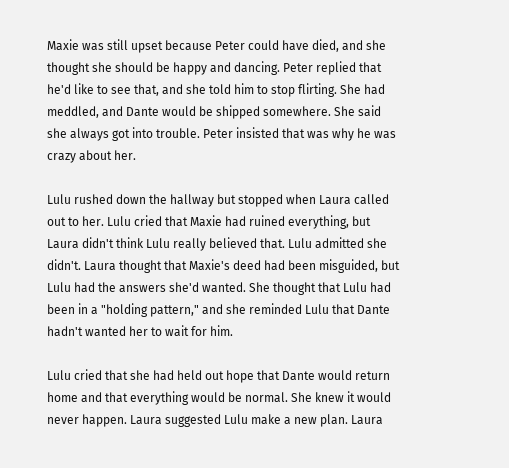Maxie was still upset because Peter could have died, and she thought she should be happy and dancing. Peter replied that he'd like to see that, and she told him to stop flirting. She had meddled, and Dante would be shipped somewhere. She said she always got into trouble. Peter insisted that was why he was crazy about her.

Lulu rushed down the hallway but stopped when Laura called out to her. Lulu cried that Maxie had ruined everything, but Laura didn't think Lulu really believed that. Lulu admitted she didn't. Laura thought that Maxie's deed had been misguided, but Lulu had the answers she'd wanted. She thought that Lulu had been in a "holding pattern," and she reminded Lulu that Dante hadn't wanted her to wait for him.

Lulu cried that she had held out hope that Dante would return home and that everything would be normal. She knew it would never happen. Laura suggested Lulu make a new plan. Laura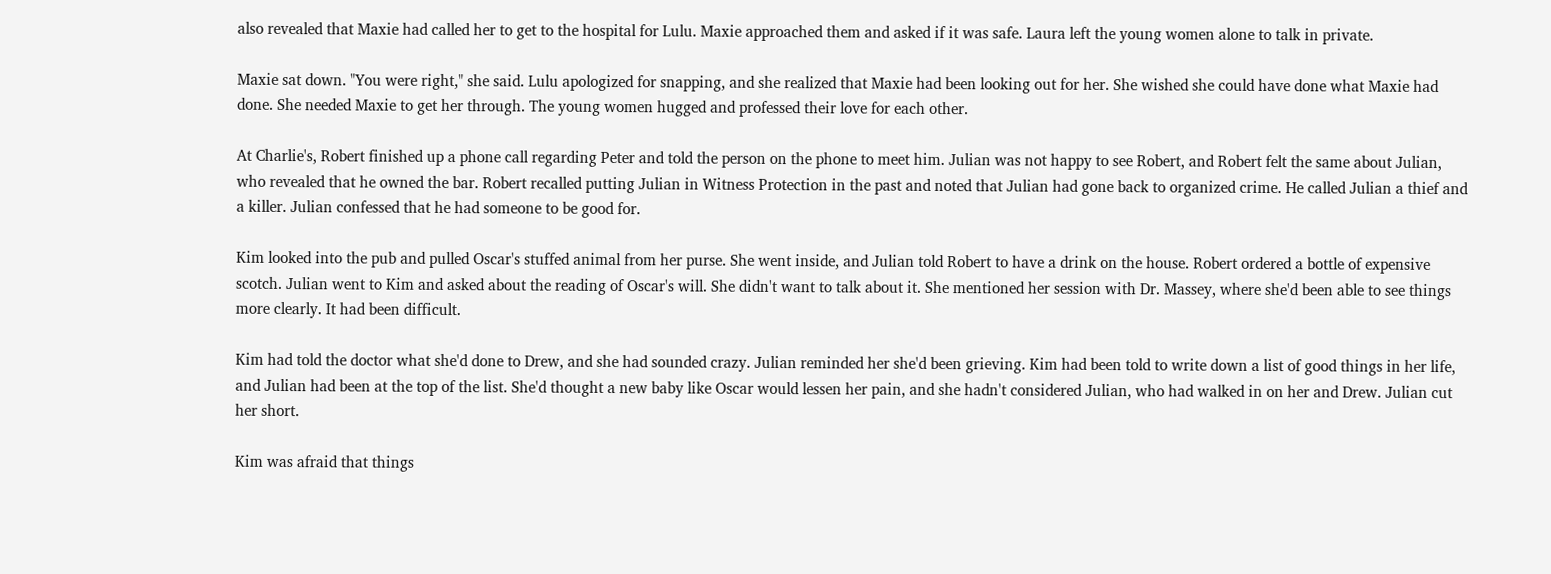also revealed that Maxie had called her to get to the hospital for Lulu. Maxie approached them and asked if it was safe. Laura left the young women alone to talk in private.

Maxie sat down. "You were right," she said. Lulu apologized for snapping, and she realized that Maxie had been looking out for her. She wished she could have done what Maxie had done. She needed Maxie to get her through. The young women hugged and professed their love for each other.

At Charlie's, Robert finished up a phone call regarding Peter and told the person on the phone to meet him. Julian was not happy to see Robert, and Robert felt the same about Julian, who revealed that he owned the bar. Robert recalled putting Julian in Witness Protection in the past and noted that Julian had gone back to organized crime. He called Julian a thief and a killer. Julian confessed that he had someone to be good for.

Kim looked into the pub and pulled Oscar's stuffed animal from her purse. She went inside, and Julian told Robert to have a drink on the house. Robert ordered a bottle of expensive scotch. Julian went to Kim and asked about the reading of Oscar's will. She didn't want to talk about it. She mentioned her session with Dr. Massey, where she'd been able to see things more clearly. It had been difficult.

Kim had told the doctor what she'd done to Drew, and she had sounded crazy. Julian reminded her she'd been grieving. Kim had been told to write down a list of good things in her life, and Julian had been at the top of the list. She'd thought a new baby like Oscar would lessen her pain, and she hadn't considered Julian, who had walked in on her and Drew. Julian cut her short.

Kim was afraid that things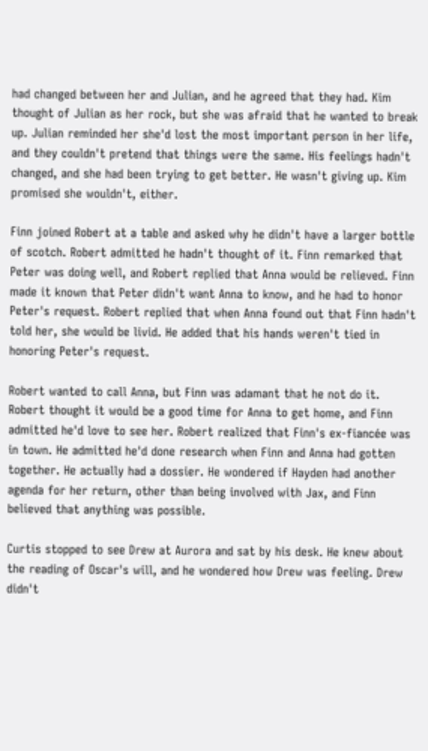had changed between her and Julian, and he agreed that they had. Kim thought of Julian as her rock, but she was afraid that he wanted to break up. Julian reminded her she'd lost the most important person in her life, and they couldn't pretend that things were the same. His feelings hadn't changed, and she had been trying to get better. He wasn't giving up. Kim promised she wouldn't, either.

Finn joined Robert at a table and asked why he didn't have a larger bottle of scotch. Robert admitted he hadn't thought of it. Finn remarked that Peter was doing well, and Robert replied that Anna would be relieved. Finn made it known that Peter didn't want Anna to know, and he had to honor Peter's request. Robert replied that when Anna found out that Finn hadn't told her, she would be livid. He added that his hands weren't tied in honoring Peter's request.

Robert wanted to call Anna, but Finn was adamant that he not do it. Robert thought it would be a good time for Anna to get home, and Finn admitted he'd love to see her. Robert realized that Finn's ex-fiancée was in town. He admitted he'd done research when Finn and Anna had gotten together. He actually had a dossier. He wondered if Hayden had another agenda for her return, other than being involved with Jax, and Finn believed that anything was possible.

Curtis stopped to see Drew at Aurora and sat by his desk. He knew about the reading of Oscar's will, and he wondered how Drew was feeling. Drew didn't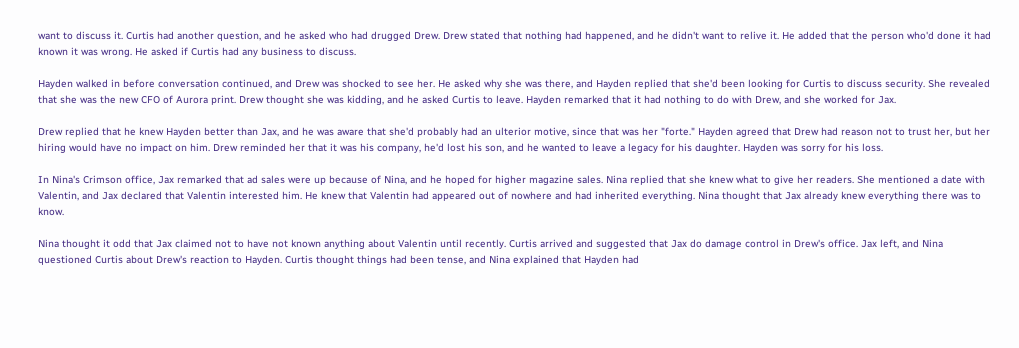want to discuss it. Curtis had another question, and he asked who had drugged Drew. Drew stated that nothing had happened, and he didn't want to relive it. He added that the person who'd done it had known it was wrong. He asked if Curtis had any business to discuss.

Hayden walked in before conversation continued, and Drew was shocked to see her. He asked why she was there, and Hayden replied that she'd been looking for Curtis to discuss security. She revealed that she was the new CFO of Aurora print. Drew thought she was kidding, and he asked Curtis to leave. Hayden remarked that it had nothing to do with Drew, and she worked for Jax.

Drew replied that he knew Hayden better than Jax, and he was aware that she'd probably had an ulterior motive, since that was her "forte." Hayden agreed that Drew had reason not to trust her, but her hiring would have no impact on him. Drew reminded her that it was his company, he'd lost his son, and he wanted to leave a legacy for his daughter. Hayden was sorry for his loss.

In Nina's Crimson office, Jax remarked that ad sales were up because of Nina, and he hoped for higher magazine sales. Nina replied that she knew what to give her readers. She mentioned a date with Valentin, and Jax declared that Valentin interested him. He knew that Valentin had appeared out of nowhere and had inherited everything. Nina thought that Jax already knew everything there was to know.

Nina thought it odd that Jax claimed not to have not known anything about Valentin until recently. Curtis arrived and suggested that Jax do damage control in Drew's office. Jax left, and Nina questioned Curtis about Drew's reaction to Hayden. Curtis thought things had been tense, and Nina explained that Hayden had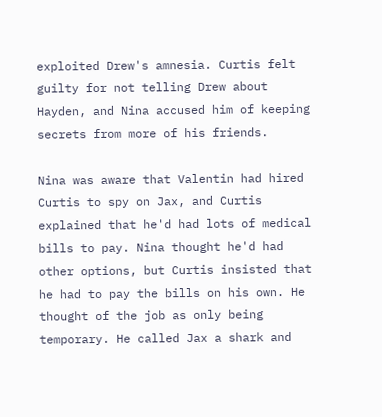exploited Drew's amnesia. Curtis felt guilty for not telling Drew about Hayden, and Nina accused him of keeping secrets from more of his friends.

Nina was aware that Valentin had hired Curtis to spy on Jax, and Curtis explained that he'd had lots of medical bills to pay. Nina thought he'd had other options, but Curtis insisted that he had to pay the bills on his own. He thought of the job as only being temporary. He called Jax a shark and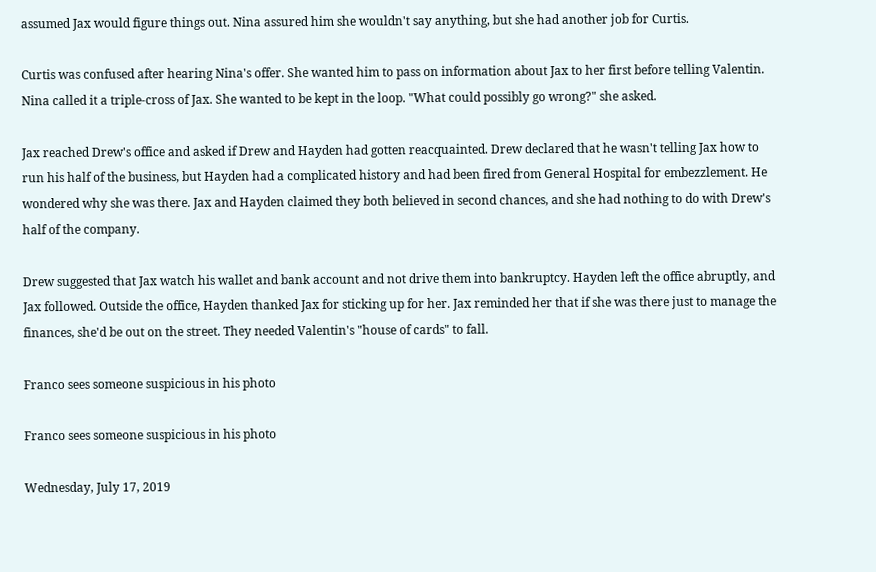assumed Jax would figure things out. Nina assured him she wouldn't say anything, but she had another job for Curtis.

Curtis was confused after hearing Nina's offer. She wanted him to pass on information about Jax to her first before telling Valentin. Nina called it a triple-cross of Jax. She wanted to be kept in the loop. "What could possibly go wrong?" she asked.

Jax reached Drew's office and asked if Drew and Hayden had gotten reacquainted. Drew declared that he wasn't telling Jax how to run his half of the business, but Hayden had a complicated history and had been fired from General Hospital for embezzlement. He wondered why she was there. Jax and Hayden claimed they both believed in second chances, and she had nothing to do with Drew's half of the company.

Drew suggested that Jax watch his wallet and bank account and not drive them into bankruptcy. Hayden left the office abruptly, and Jax followed. Outside the office, Hayden thanked Jax for sticking up for her. Jax reminded her that if she was there just to manage the finances, she'd be out on the street. They needed Valentin's "house of cards" to fall.

Franco sees someone suspicious in his photo

Franco sees someone suspicious in his photo

Wednesday, July 17, 2019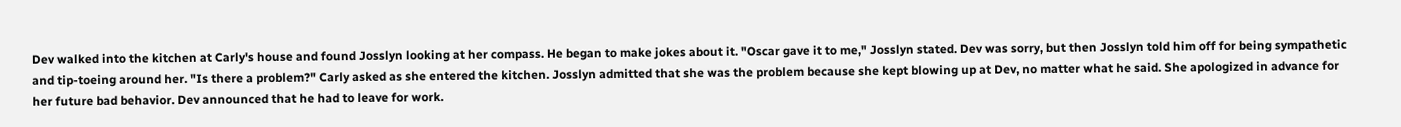Dev walked into the kitchen at Carly's house and found Josslyn looking at her compass. He began to make jokes about it. "Oscar gave it to me," Josslyn stated. Dev was sorry, but then Josslyn told him off for being sympathetic and tip-toeing around her. "Is there a problem?" Carly asked as she entered the kitchen. Josslyn admitted that she was the problem because she kept blowing up at Dev, no matter what he said. She apologized in advance for her future bad behavior. Dev announced that he had to leave for work.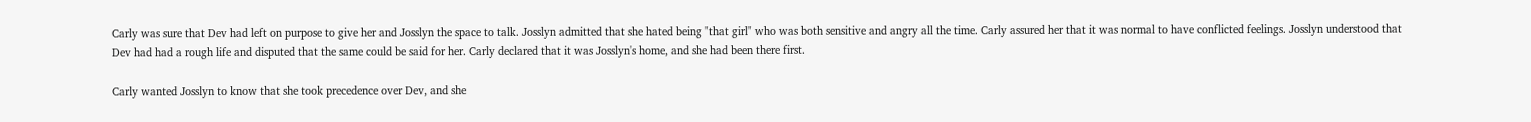Carly was sure that Dev had left on purpose to give her and Josslyn the space to talk. Josslyn admitted that she hated being "that girl" who was both sensitive and angry all the time. Carly assured her that it was normal to have conflicted feelings. Josslyn understood that Dev had had a rough life and disputed that the same could be said for her. Carly declared that it was Josslyn's home, and she had been there first.

Carly wanted Josslyn to know that she took precedence over Dev, and she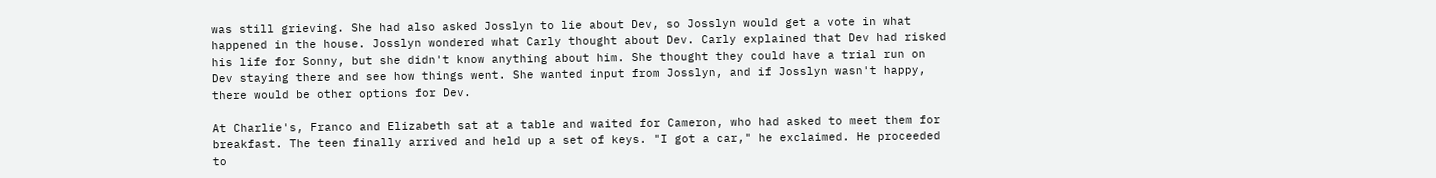was still grieving. She had also asked Josslyn to lie about Dev, so Josslyn would get a vote in what happened in the house. Josslyn wondered what Carly thought about Dev. Carly explained that Dev had risked his life for Sonny, but she didn't know anything about him. She thought they could have a trial run on Dev staying there and see how things went. She wanted input from Josslyn, and if Josslyn wasn't happy, there would be other options for Dev.

At Charlie's, Franco and Elizabeth sat at a table and waited for Cameron, who had asked to meet them for breakfast. The teen finally arrived and held up a set of keys. "I got a car," he exclaimed. He proceeded to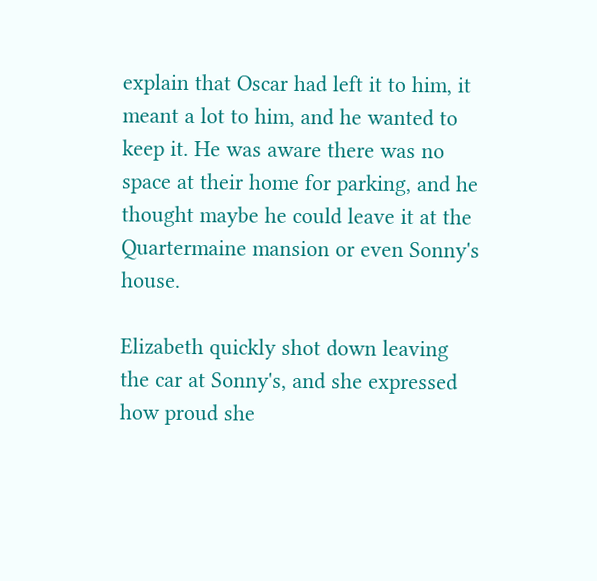explain that Oscar had left it to him, it meant a lot to him, and he wanted to keep it. He was aware there was no space at their home for parking, and he thought maybe he could leave it at the Quartermaine mansion or even Sonny's house.

Elizabeth quickly shot down leaving the car at Sonny's, and she expressed how proud she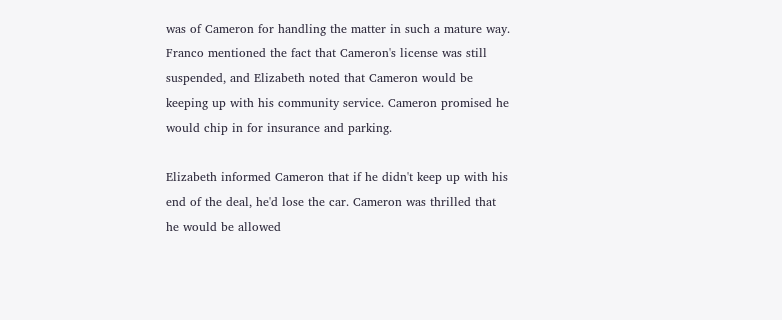was of Cameron for handling the matter in such a mature way. Franco mentioned the fact that Cameron's license was still suspended, and Elizabeth noted that Cameron would be keeping up with his community service. Cameron promised he would chip in for insurance and parking.

Elizabeth informed Cameron that if he didn't keep up with his end of the deal, he'd lose the car. Cameron was thrilled that he would be allowed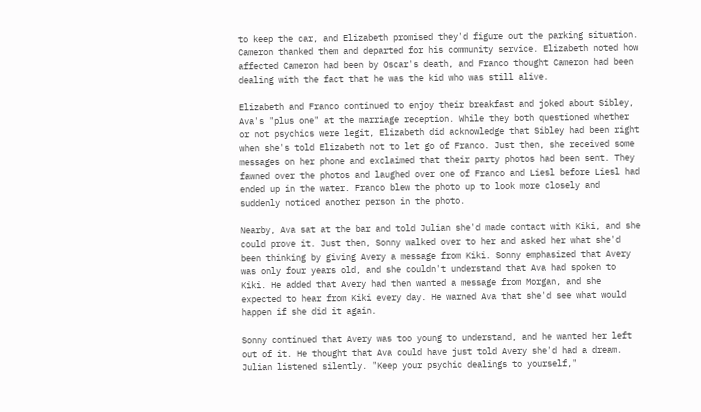to keep the car, and Elizabeth promised they'd figure out the parking situation. Cameron thanked them and departed for his community service. Elizabeth noted how affected Cameron had been by Oscar's death, and Franco thought Cameron had been dealing with the fact that he was the kid who was still alive.

Elizabeth and Franco continued to enjoy their breakfast and joked about Sibley, Ava's "plus one" at the marriage reception. While they both questioned whether or not psychics were legit, Elizabeth did acknowledge that Sibley had been right when she's told Elizabeth not to let go of Franco. Just then, she received some messages on her phone and exclaimed that their party photos had been sent. They fawned over the photos and laughed over one of Franco and Liesl before Liesl had ended up in the water. Franco blew the photo up to look more closely and suddenly noticed another person in the photo.

Nearby, Ava sat at the bar and told Julian she'd made contact with Kiki, and she could prove it. Just then, Sonny walked over to her and asked her what she'd been thinking by giving Avery a message from Kiki. Sonny emphasized that Avery was only four years old, and she couldn't understand that Ava had spoken to Kiki. He added that Avery had then wanted a message from Morgan, and she expected to hear from Kiki every day. He warned Ava that she'd see what would happen if she did it again.

Sonny continued that Avery was too young to understand, and he wanted her left out of it. He thought that Ava could have just told Avery she'd had a dream. Julian listened silently. "Keep your psychic dealings to yourself,"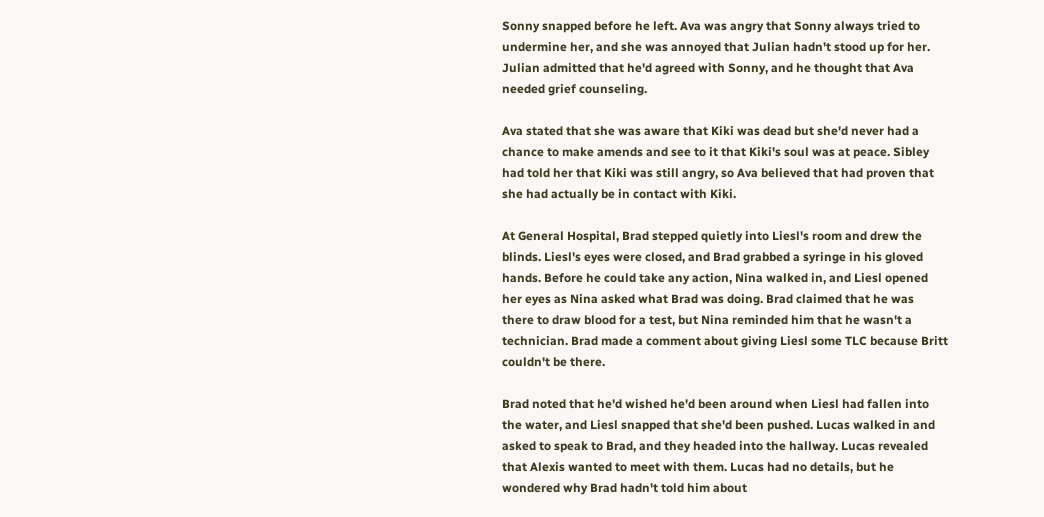Sonny snapped before he left. Ava was angry that Sonny always tried to undermine her, and she was annoyed that Julian hadn't stood up for her. Julian admitted that he'd agreed with Sonny, and he thought that Ava needed grief counseling.

Ava stated that she was aware that Kiki was dead but she'd never had a chance to make amends and see to it that Kiki's soul was at peace. Sibley had told her that Kiki was still angry, so Ava believed that had proven that she had actually be in contact with Kiki.

At General Hospital, Brad stepped quietly into Liesl's room and drew the blinds. Liesl's eyes were closed, and Brad grabbed a syringe in his gloved hands. Before he could take any action, Nina walked in, and Liesl opened her eyes as Nina asked what Brad was doing. Brad claimed that he was there to draw blood for a test, but Nina reminded him that he wasn't a technician. Brad made a comment about giving Liesl some TLC because Britt couldn't be there.

Brad noted that he'd wished he'd been around when Liesl had fallen into the water, and Liesl snapped that she'd been pushed. Lucas walked in and asked to speak to Brad, and they headed into the hallway. Lucas revealed that Alexis wanted to meet with them. Lucas had no details, but he wondered why Brad hadn't told him about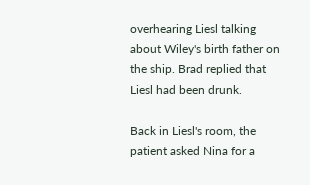overhearing Liesl talking about Wiley's birth father on the ship. Brad replied that Liesl had been drunk.

Back in Liesl's room, the patient asked Nina for a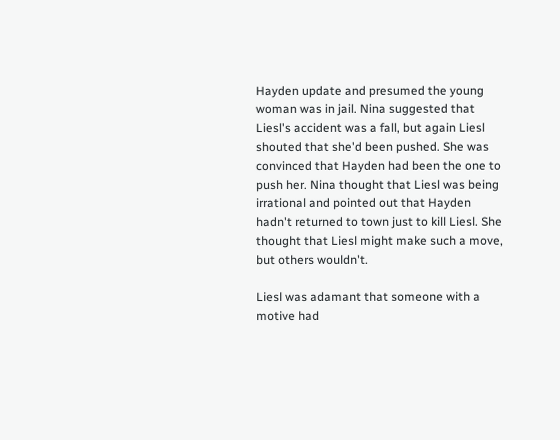Hayden update and presumed the young woman was in jail. Nina suggested that Liesl's accident was a fall, but again Liesl shouted that she'd been pushed. She was convinced that Hayden had been the one to push her. Nina thought that Liesl was being irrational and pointed out that Hayden hadn't returned to town just to kill Liesl. She thought that Liesl might make such a move, but others wouldn't.

Liesl was adamant that someone with a motive had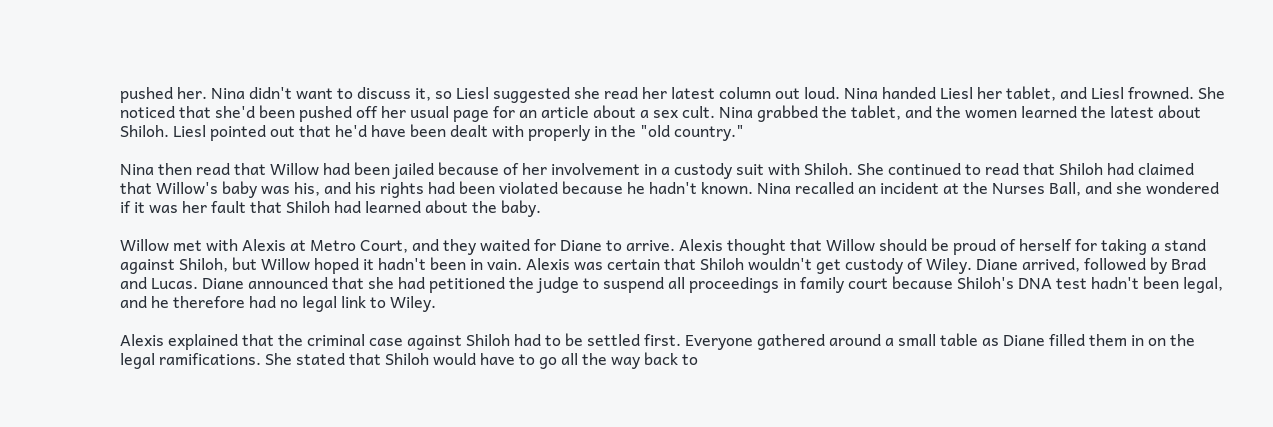pushed her. Nina didn't want to discuss it, so Liesl suggested she read her latest column out loud. Nina handed Liesl her tablet, and Liesl frowned. She noticed that she'd been pushed off her usual page for an article about a sex cult. Nina grabbed the tablet, and the women learned the latest about Shiloh. Liesl pointed out that he'd have been dealt with properly in the "old country."

Nina then read that Willow had been jailed because of her involvement in a custody suit with Shiloh. She continued to read that Shiloh had claimed that Willow's baby was his, and his rights had been violated because he hadn't known. Nina recalled an incident at the Nurses Ball, and she wondered if it was her fault that Shiloh had learned about the baby.

Willow met with Alexis at Metro Court, and they waited for Diane to arrive. Alexis thought that Willow should be proud of herself for taking a stand against Shiloh, but Willow hoped it hadn't been in vain. Alexis was certain that Shiloh wouldn't get custody of Wiley. Diane arrived, followed by Brad and Lucas. Diane announced that she had petitioned the judge to suspend all proceedings in family court because Shiloh's DNA test hadn't been legal, and he therefore had no legal link to Wiley.

Alexis explained that the criminal case against Shiloh had to be settled first. Everyone gathered around a small table as Diane filled them in on the legal ramifications. She stated that Shiloh would have to go all the way back to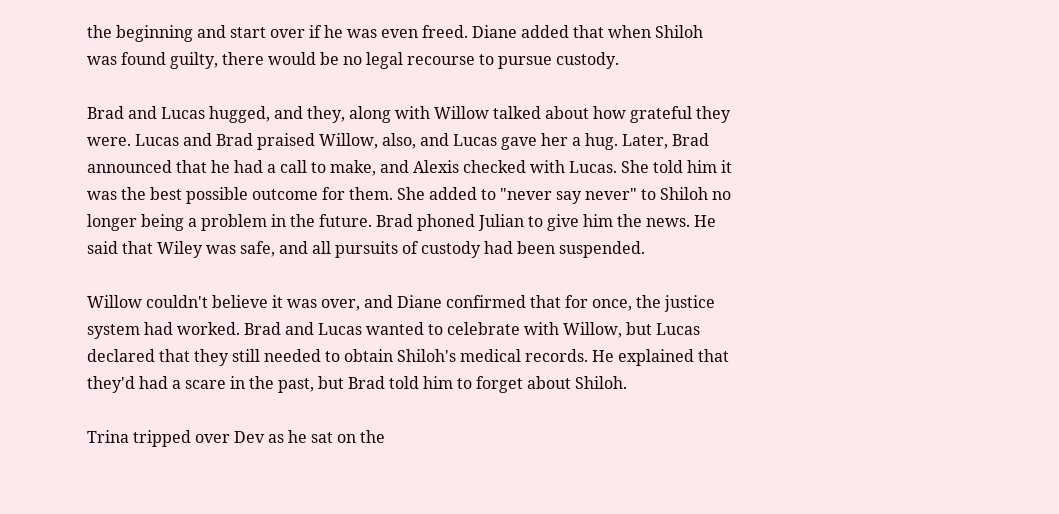the beginning and start over if he was even freed. Diane added that when Shiloh was found guilty, there would be no legal recourse to pursue custody.

Brad and Lucas hugged, and they, along with Willow talked about how grateful they were. Lucas and Brad praised Willow, also, and Lucas gave her a hug. Later, Brad announced that he had a call to make, and Alexis checked with Lucas. She told him it was the best possible outcome for them. She added to "never say never" to Shiloh no longer being a problem in the future. Brad phoned Julian to give him the news. He said that Wiley was safe, and all pursuits of custody had been suspended.

Willow couldn't believe it was over, and Diane confirmed that for once, the justice system had worked. Brad and Lucas wanted to celebrate with Willow, but Lucas declared that they still needed to obtain Shiloh's medical records. He explained that they'd had a scare in the past, but Brad told him to forget about Shiloh.

Trina tripped over Dev as he sat on the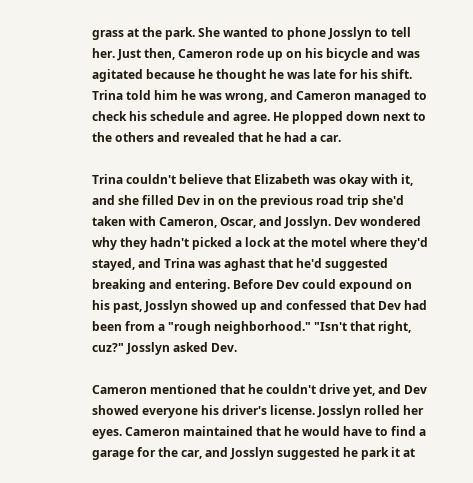grass at the park. She wanted to phone Josslyn to tell her. Just then, Cameron rode up on his bicycle and was agitated because he thought he was late for his shift. Trina told him he was wrong, and Cameron managed to check his schedule and agree. He plopped down next to the others and revealed that he had a car.

Trina couldn't believe that Elizabeth was okay with it, and she filled Dev in on the previous road trip she'd taken with Cameron, Oscar, and Josslyn. Dev wondered why they hadn't picked a lock at the motel where they'd stayed, and Trina was aghast that he'd suggested breaking and entering. Before Dev could expound on his past, Josslyn showed up and confessed that Dev had been from a "rough neighborhood." "Isn't that right, cuz?" Josslyn asked Dev.

Cameron mentioned that he couldn't drive yet, and Dev showed everyone his driver's license. Josslyn rolled her eyes. Cameron maintained that he would have to find a garage for the car, and Josslyn suggested he park it at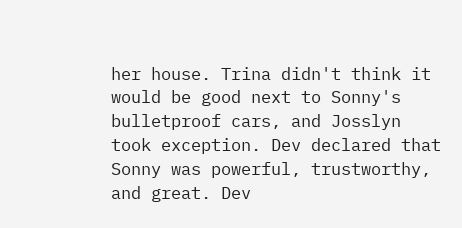her house. Trina didn't think it would be good next to Sonny's bulletproof cars, and Josslyn took exception. Dev declared that Sonny was powerful, trustworthy, and great. Dev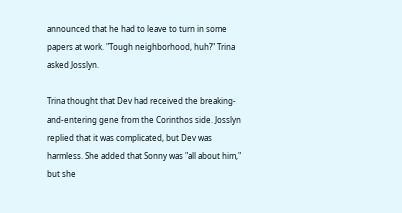announced that he had to leave to turn in some papers at work. "Tough neighborhood, huh?" Trina asked Josslyn.

Trina thought that Dev had received the breaking-and-entering gene from the Corinthos side. Josslyn replied that it was complicated, but Dev was harmless. She added that Sonny was "all about him," but she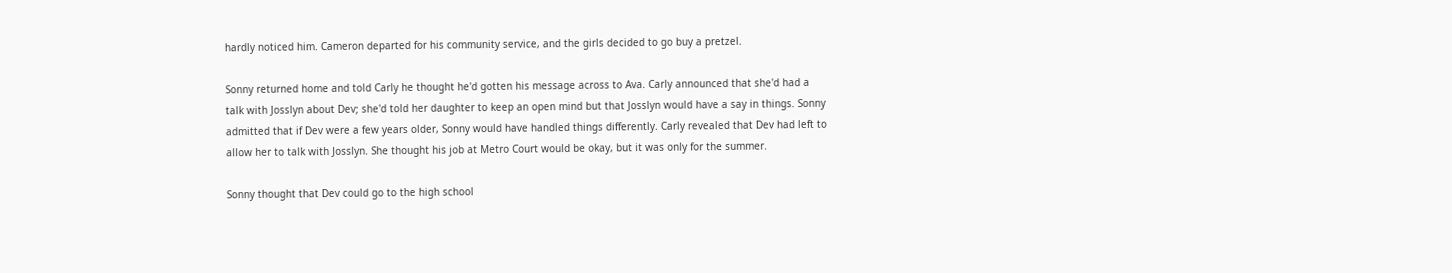hardly noticed him. Cameron departed for his community service, and the girls decided to go buy a pretzel.

Sonny returned home and told Carly he thought he'd gotten his message across to Ava. Carly announced that she'd had a talk with Josslyn about Dev; she'd told her daughter to keep an open mind but that Josslyn would have a say in things. Sonny admitted that if Dev were a few years older, Sonny would have handled things differently. Carly revealed that Dev had left to allow her to talk with Josslyn. She thought his job at Metro Court would be okay, but it was only for the summer.

Sonny thought that Dev could go to the high school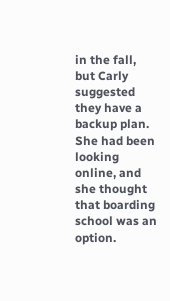in the fall, but Carly suggested they have a backup plan. She had been looking online, and she thought that boarding school was an option.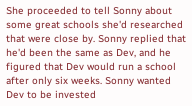She proceeded to tell Sonny about some great schools she'd researched that were close by. Sonny replied that he'd been the same as Dev, and he figured that Dev would run a school after only six weeks. Sonny wanted Dev to be invested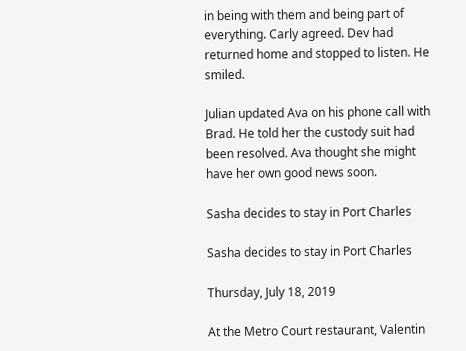in being with them and being part of everything. Carly agreed. Dev had returned home and stopped to listen. He smiled.

Julian updated Ava on his phone call with Brad. He told her the custody suit had been resolved. Ava thought she might have her own good news soon.

Sasha decides to stay in Port Charles

Sasha decides to stay in Port Charles

Thursday, July 18, 2019

At the Metro Court restaurant, Valentin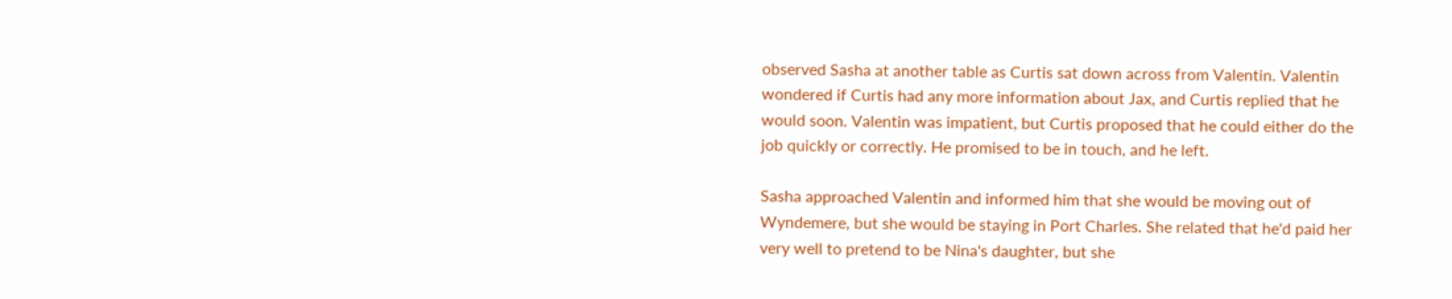observed Sasha at another table as Curtis sat down across from Valentin. Valentin wondered if Curtis had any more information about Jax, and Curtis replied that he would soon. Valentin was impatient, but Curtis proposed that he could either do the job quickly or correctly. He promised to be in touch, and he left.

Sasha approached Valentin and informed him that she would be moving out of Wyndemere, but she would be staying in Port Charles. She related that he'd paid her very well to pretend to be Nina's daughter, but she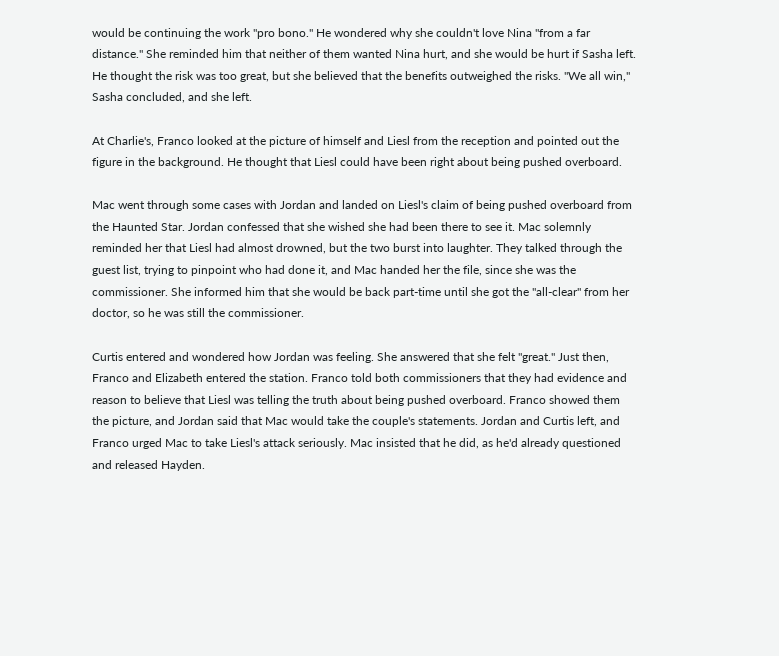would be continuing the work "pro bono." He wondered why she couldn't love Nina "from a far distance." She reminded him that neither of them wanted Nina hurt, and she would be hurt if Sasha left. He thought the risk was too great, but she believed that the benefits outweighed the risks. "We all win," Sasha concluded, and she left.

At Charlie's, Franco looked at the picture of himself and Liesl from the reception and pointed out the figure in the background. He thought that Liesl could have been right about being pushed overboard.

Mac went through some cases with Jordan and landed on Liesl's claim of being pushed overboard from the Haunted Star. Jordan confessed that she wished she had been there to see it. Mac solemnly reminded her that Liesl had almost drowned, but the two burst into laughter. They talked through the guest list, trying to pinpoint who had done it, and Mac handed her the file, since she was the commissioner. She informed him that she would be back part-time until she got the "all-clear" from her doctor, so he was still the commissioner.

Curtis entered and wondered how Jordan was feeling. She answered that she felt "great." Just then, Franco and Elizabeth entered the station. Franco told both commissioners that they had evidence and reason to believe that Liesl was telling the truth about being pushed overboard. Franco showed them the picture, and Jordan said that Mac would take the couple's statements. Jordan and Curtis left, and Franco urged Mac to take Liesl's attack seriously. Mac insisted that he did, as he'd already questioned and released Hayden.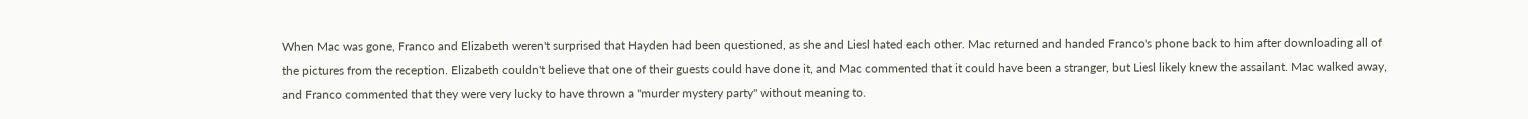When Mac was gone, Franco and Elizabeth weren't surprised that Hayden had been questioned, as she and Liesl hated each other. Mac returned and handed Franco's phone back to him after downloading all of the pictures from the reception. Elizabeth couldn't believe that one of their guests could have done it, and Mac commented that it could have been a stranger, but Liesl likely knew the assailant. Mac walked away, and Franco commented that they were very lucky to have thrown a "murder mystery party" without meaning to.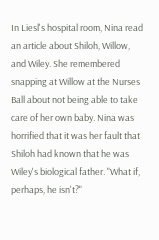In Liesl's hospital room, Nina read an article about Shiloh, Willow, and Wiley. She remembered snapping at Willow at the Nurses Ball about not being able to take care of her own baby. Nina was horrified that it was her fault that Shiloh had known that he was Wiley's biological father. "What if, perhaps, he isn't?"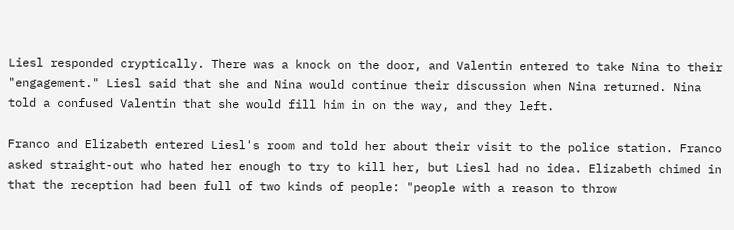Liesl responded cryptically. There was a knock on the door, and Valentin entered to take Nina to their "engagement." Liesl said that she and Nina would continue their discussion when Nina returned. Nina told a confused Valentin that she would fill him in on the way, and they left.

Franco and Elizabeth entered Liesl's room and told her about their visit to the police station. Franco asked straight-out who hated her enough to try to kill her, but Liesl had no idea. Elizabeth chimed in that the reception had been full of two kinds of people: "people with a reason to throw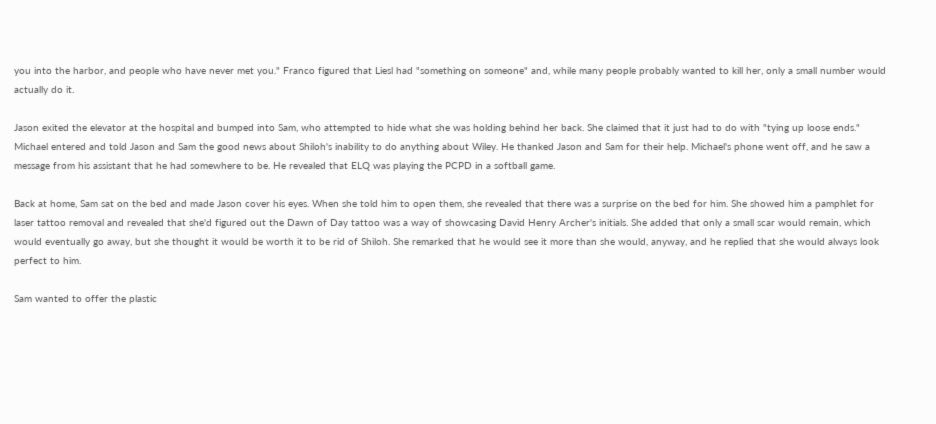you into the harbor, and people who have never met you." Franco figured that Liesl had "something on someone" and, while many people probably wanted to kill her, only a small number would actually do it.

Jason exited the elevator at the hospital and bumped into Sam, who attempted to hide what she was holding behind her back. She claimed that it just had to do with "tying up loose ends." Michael entered and told Jason and Sam the good news about Shiloh's inability to do anything about Wiley. He thanked Jason and Sam for their help. Michael's phone went off, and he saw a message from his assistant that he had somewhere to be. He revealed that ELQ was playing the PCPD in a softball game.

Back at home, Sam sat on the bed and made Jason cover his eyes. When she told him to open them, she revealed that there was a surprise on the bed for him. She showed him a pamphlet for laser tattoo removal and revealed that she'd figured out the Dawn of Day tattoo was a way of showcasing David Henry Archer's initials. She added that only a small scar would remain, which would eventually go away, but she thought it would be worth it to be rid of Shiloh. She remarked that he would see it more than she would, anyway, and he replied that she would always look perfect to him.

Sam wanted to offer the plastic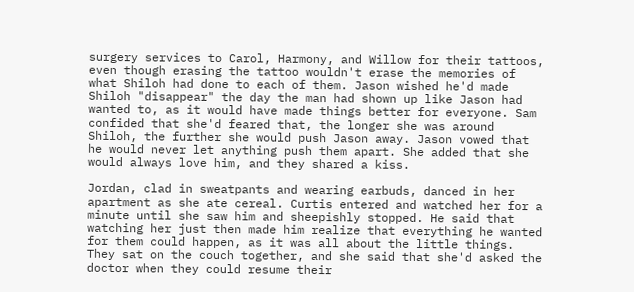surgery services to Carol, Harmony, and Willow for their tattoos, even though erasing the tattoo wouldn't erase the memories of what Shiloh had done to each of them. Jason wished he'd made Shiloh "disappear" the day the man had shown up like Jason had wanted to, as it would have made things better for everyone. Sam confided that she'd feared that, the longer she was around Shiloh, the further she would push Jason away. Jason vowed that he would never let anything push them apart. She added that she would always love him, and they shared a kiss.

Jordan, clad in sweatpants and wearing earbuds, danced in her apartment as she ate cereal. Curtis entered and watched her for a minute until she saw him and sheepishly stopped. He said that watching her just then made him realize that everything he wanted for them could happen, as it was all about the little things. They sat on the couch together, and she said that she'd asked the doctor when they could resume their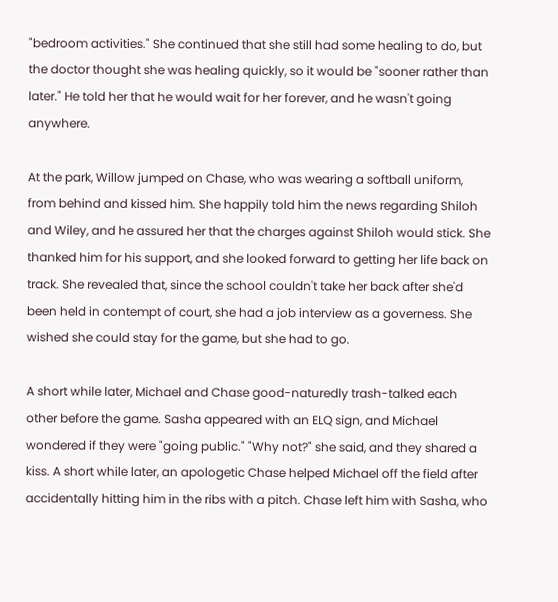"bedroom activities." She continued that she still had some healing to do, but the doctor thought she was healing quickly, so it would be "sooner rather than later." He told her that he would wait for her forever, and he wasn't going anywhere.

At the park, Willow jumped on Chase, who was wearing a softball uniform, from behind and kissed him. She happily told him the news regarding Shiloh and Wiley, and he assured her that the charges against Shiloh would stick. She thanked him for his support, and she looked forward to getting her life back on track. She revealed that, since the school couldn't take her back after she'd been held in contempt of court, she had a job interview as a governess. She wished she could stay for the game, but she had to go.

A short while later, Michael and Chase good-naturedly trash-talked each other before the game. Sasha appeared with an ELQ sign, and Michael wondered if they were "going public." "Why not?" she said, and they shared a kiss. A short while later, an apologetic Chase helped Michael off the field after accidentally hitting him in the ribs with a pitch. Chase left him with Sasha, who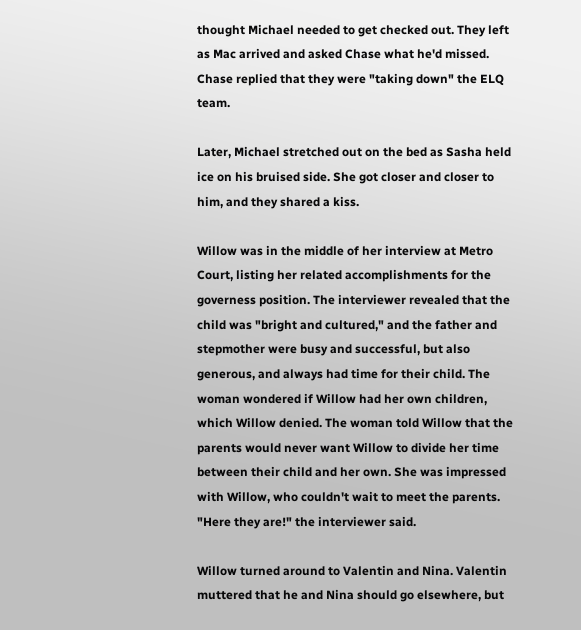thought Michael needed to get checked out. They left as Mac arrived and asked Chase what he'd missed. Chase replied that they were "taking down" the ELQ team.

Later, Michael stretched out on the bed as Sasha held ice on his bruised side. She got closer and closer to him, and they shared a kiss.

Willow was in the middle of her interview at Metro Court, listing her related accomplishments for the governess position. The interviewer revealed that the child was "bright and cultured," and the father and stepmother were busy and successful, but also generous, and always had time for their child. The woman wondered if Willow had her own children, which Willow denied. The woman told Willow that the parents would never want Willow to divide her time between their child and her own. She was impressed with Willow, who couldn't wait to meet the parents. "Here they are!" the interviewer said.

Willow turned around to Valentin and Nina. Valentin muttered that he and Nina should go elsewhere, but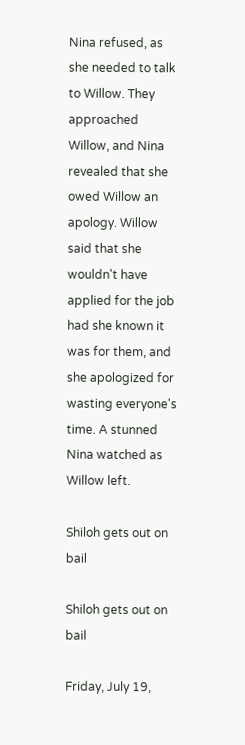Nina refused, as she needed to talk to Willow. They approached Willow, and Nina revealed that she owed Willow an apology. Willow said that she wouldn't have applied for the job had she known it was for them, and she apologized for wasting everyone's time. A stunned Nina watched as Willow left.

Shiloh gets out on bail

Shiloh gets out on bail

Friday, July 19,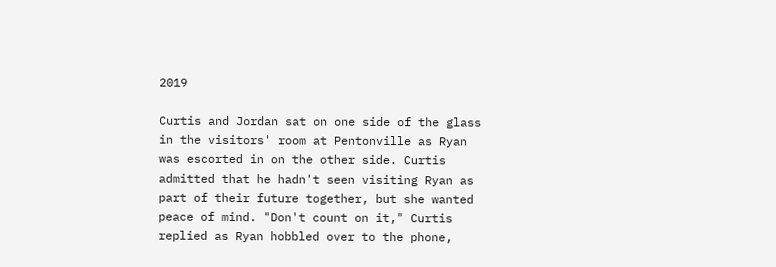2019

Curtis and Jordan sat on one side of the glass in the visitors' room at Pentonville as Ryan was escorted in on the other side. Curtis admitted that he hadn't seen visiting Ryan as part of their future together, but she wanted peace of mind. "Don't count on it," Curtis replied as Ryan hobbled over to the phone,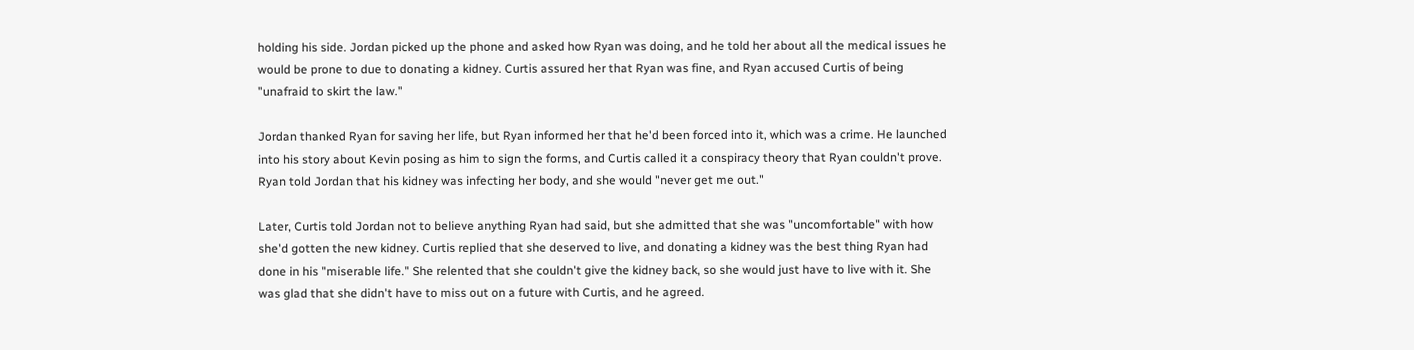holding his side. Jordan picked up the phone and asked how Ryan was doing, and he told her about all the medical issues he would be prone to due to donating a kidney. Curtis assured her that Ryan was fine, and Ryan accused Curtis of being "unafraid to skirt the law."

Jordan thanked Ryan for saving her life, but Ryan informed her that he'd been forced into it, which was a crime. He launched into his story about Kevin posing as him to sign the forms, and Curtis called it a conspiracy theory that Ryan couldn't prove. Ryan told Jordan that his kidney was infecting her body, and she would "never get me out."

Later, Curtis told Jordan not to believe anything Ryan had said, but she admitted that she was "uncomfortable" with how she'd gotten the new kidney. Curtis replied that she deserved to live, and donating a kidney was the best thing Ryan had done in his "miserable life." She relented that she couldn't give the kidney back, so she would just have to live with it. She was glad that she didn't have to miss out on a future with Curtis, and he agreed.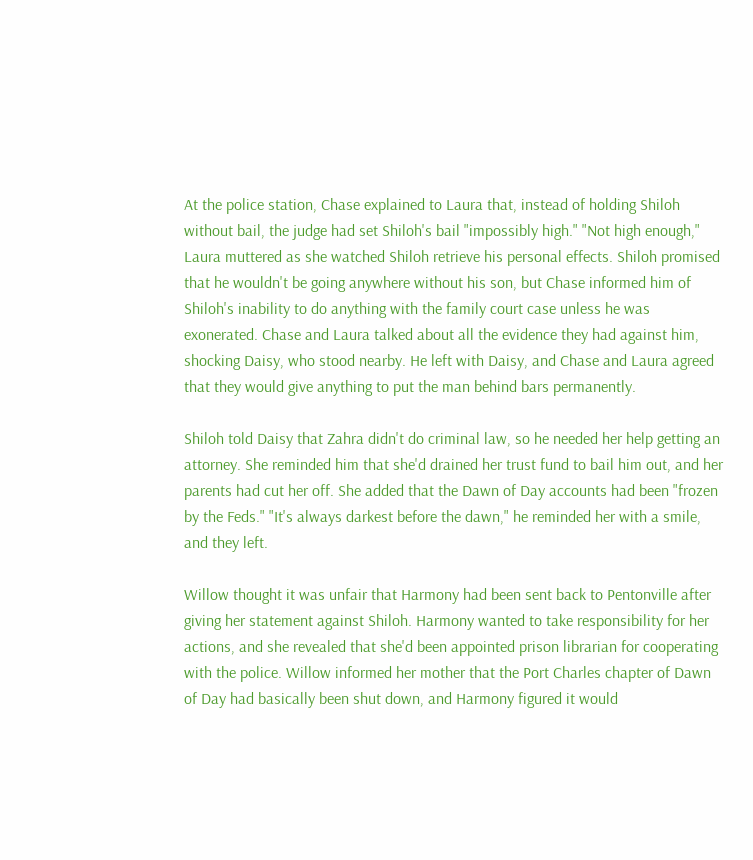At the police station, Chase explained to Laura that, instead of holding Shiloh without bail, the judge had set Shiloh's bail "impossibly high." "Not high enough," Laura muttered as she watched Shiloh retrieve his personal effects. Shiloh promised that he wouldn't be going anywhere without his son, but Chase informed him of Shiloh's inability to do anything with the family court case unless he was exonerated. Chase and Laura talked about all the evidence they had against him, shocking Daisy, who stood nearby. He left with Daisy, and Chase and Laura agreed that they would give anything to put the man behind bars permanently.

Shiloh told Daisy that Zahra didn't do criminal law, so he needed her help getting an attorney. She reminded him that she'd drained her trust fund to bail him out, and her parents had cut her off. She added that the Dawn of Day accounts had been "frozen by the Feds." "It's always darkest before the dawn," he reminded her with a smile, and they left.

Willow thought it was unfair that Harmony had been sent back to Pentonville after giving her statement against Shiloh. Harmony wanted to take responsibility for her actions, and she revealed that she'd been appointed prison librarian for cooperating with the police. Willow informed her mother that the Port Charles chapter of Dawn of Day had basically been shut down, and Harmony figured it would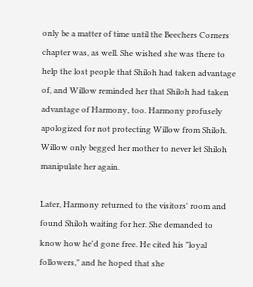only be a matter of time until the Beechers Corners chapter was, as well. She wished she was there to help the lost people that Shiloh had taken advantage of, and Willow reminded her that Shiloh had taken advantage of Harmony, too. Harmony profusely apologized for not protecting Willow from Shiloh. Willow only begged her mother to never let Shiloh manipulate her again.

Later, Harmony returned to the visitors' room and found Shiloh waiting for her. She demanded to know how he'd gone free. He cited his "loyal followers," and he hoped that she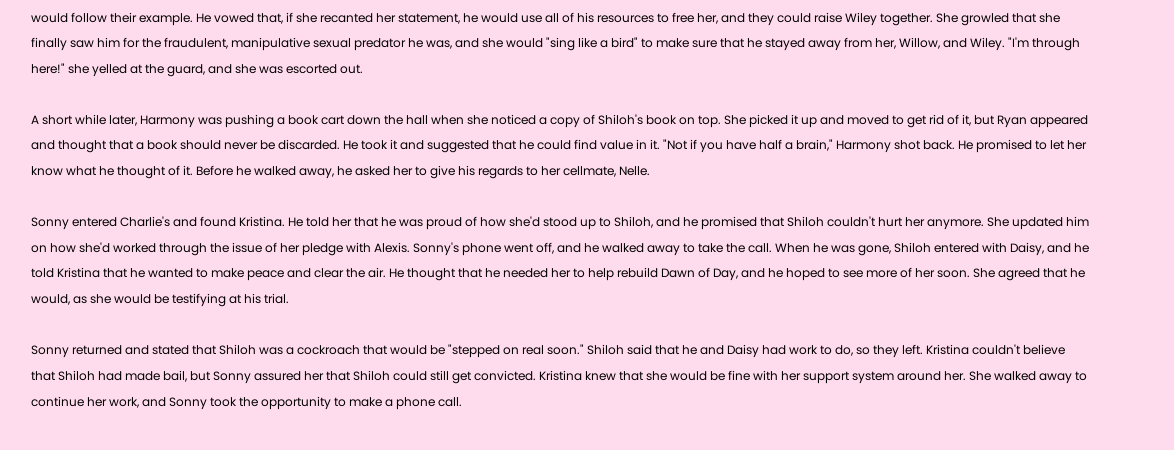would follow their example. He vowed that, if she recanted her statement, he would use all of his resources to free her, and they could raise Wiley together. She growled that she finally saw him for the fraudulent, manipulative sexual predator he was, and she would "sing like a bird" to make sure that he stayed away from her, Willow, and Wiley. "I'm through here!" she yelled at the guard, and she was escorted out.

A short while later, Harmony was pushing a book cart down the hall when she noticed a copy of Shiloh's book on top. She picked it up and moved to get rid of it, but Ryan appeared and thought that a book should never be discarded. He took it and suggested that he could find value in it. "Not if you have half a brain," Harmony shot back. He promised to let her know what he thought of it. Before he walked away, he asked her to give his regards to her cellmate, Nelle.

Sonny entered Charlie's and found Kristina. He told her that he was proud of how she'd stood up to Shiloh, and he promised that Shiloh couldn't hurt her anymore. She updated him on how she'd worked through the issue of her pledge with Alexis. Sonny's phone went off, and he walked away to take the call. When he was gone, Shiloh entered with Daisy, and he told Kristina that he wanted to make peace and clear the air. He thought that he needed her to help rebuild Dawn of Day, and he hoped to see more of her soon. She agreed that he would, as she would be testifying at his trial.

Sonny returned and stated that Shiloh was a cockroach that would be "stepped on real soon." Shiloh said that he and Daisy had work to do, so they left. Kristina couldn't believe that Shiloh had made bail, but Sonny assured her that Shiloh could still get convicted. Kristina knew that she would be fine with her support system around her. She walked away to continue her work, and Sonny took the opportunity to make a phone call.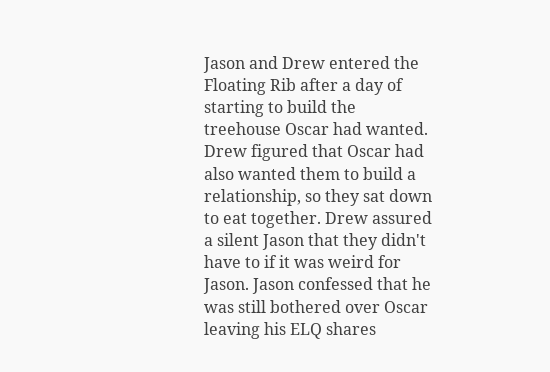Jason and Drew entered the Floating Rib after a day of starting to build the treehouse Oscar had wanted. Drew figured that Oscar had also wanted them to build a relationship, so they sat down to eat together. Drew assured a silent Jason that they didn't have to if it was weird for Jason. Jason confessed that he was still bothered over Oscar leaving his ELQ shares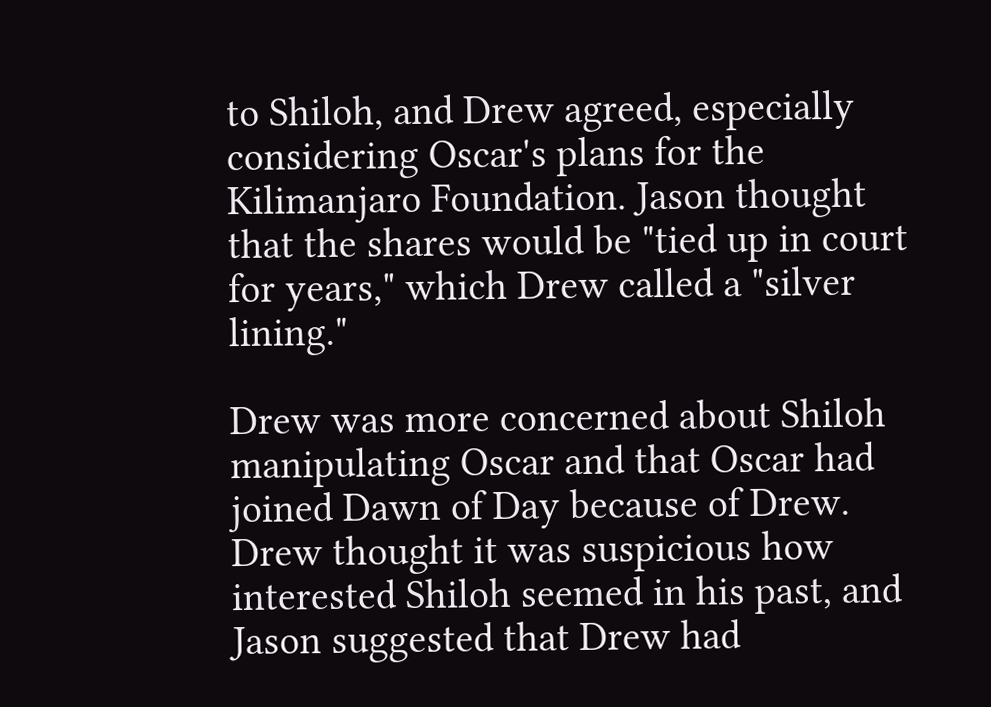to Shiloh, and Drew agreed, especially considering Oscar's plans for the Kilimanjaro Foundation. Jason thought that the shares would be "tied up in court for years," which Drew called a "silver lining."

Drew was more concerned about Shiloh manipulating Oscar and that Oscar had joined Dawn of Day because of Drew. Drew thought it was suspicious how interested Shiloh seemed in his past, and Jason suggested that Drew had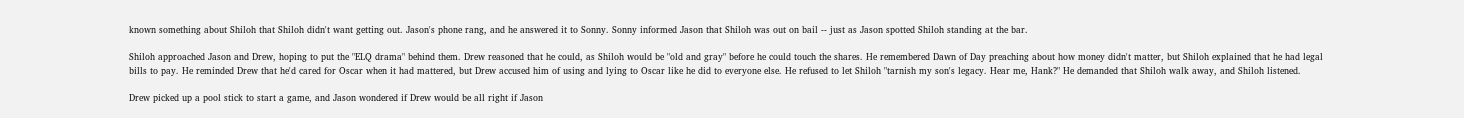known something about Shiloh that Shiloh didn't want getting out. Jason's phone rang, and he answered it to Sonny. Sonny informed Jason that Shiloh was out on bail -- just as Jason spotted Shiloh standing at the bar.

Shiloh approached Jason and Drew, hoping to put the "ELQ drama" behind them. Drew reasoned that he could, as Shiloh would be "old and gray" before he could touch the shares. He remembered Dawn of Day preaching about how money didn't matter, but Shiloh explained that he had legal bills to pay. He reminded Drew that he'd cared for Oscar when it had mattered, but Drew accused him of using and lying to Oscar like he did to everyone else. He refused to let Shiloh "tarnish my son's legacy. Hear me, Hank?" He demanded that Shiloh walk away, and Shiloh listened.

Drew picked up a pool stick to start a game, and Jason wondered if Drew would be all right if Jason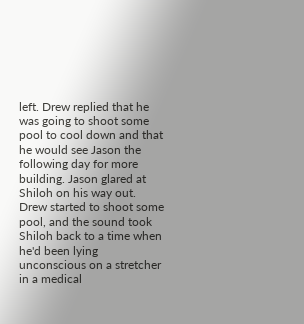left. Drew replied that he was going to shoot some pool to cool down and that he would see Jason the following day for more building. Jason glared at Shiloh on his way out. Drew started to shoot some pool, and the sound took Shiloh back to a time when he'd been lying unconscious on a stretcher in a medical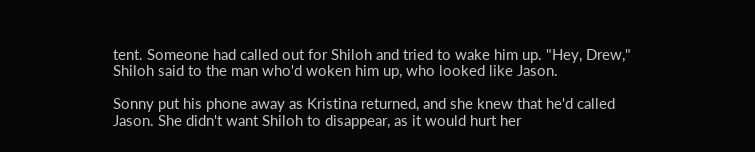tent. Someone had called out for Shiloh and tried to wake him up. "Hey, Drew," Shiloh said to the man who'd woken him up, who looked like Jason.

Sonny put his phone away as Kristina returned, and she knew that he'd called Jason. She didn't want Shiloh to disappear, as it would hurt her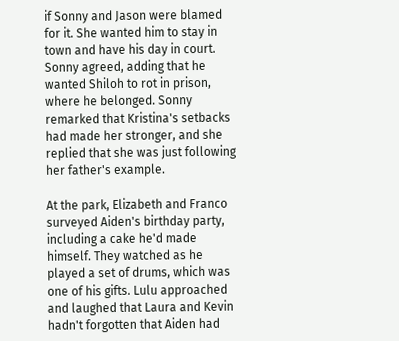if Sonny and Jason were blamed for it. She wanted him to stay in town and have his day in court. Sonny agreed, adding that he wanted Shiloh to rot in prison, where he belonged. Sonny remarked that Kristina's setbacks had made her stronger, and she replied that she was just following her father's example.

At the park, Elizabeth and Franco surveyed Aiden's birthday party, including a cake he'd made himself. They watched as he played a set of drums, which was one of his gifts. Lulu approached and laughed that Laura and Kevin hadn't forgotten that Aiden had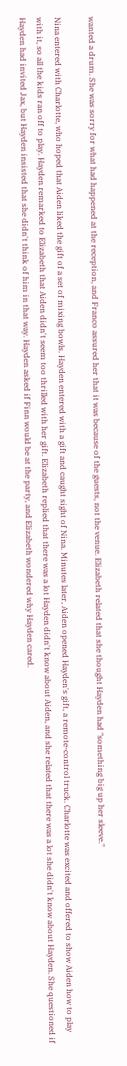wanted a drum. She was sorry for what had happened at the reception, and Franco assured her that it was because of the guests, not the venue. Elizabeth related that she thought Hayden had "something big up her sleeve."

Nina entered with Charlotte, who hoped that Aiden liked the gift of a set of mixing bowls. Hayden entered with a gift and caught sight of Nina. Minutes later, Aiden opened Hayden's gift, a remote-control truck. Charlotte was excited and offered to show Aiden how to play with it, so all the kids ran off to play. Hayden remarked to Elizabeth that Aiden didn't seem too thrilled with her gift. Elizabeth replied that there was a lot Hayden didn't know about Aiden, and she related that there was a lot she didn't know about Hayden. She questioned if Hayden had invited Jax, but Hayden insisted that she didn't think of him in that way. Hayden asked if Finn would be at the party, and Elizabeth wondered why Hayden cared.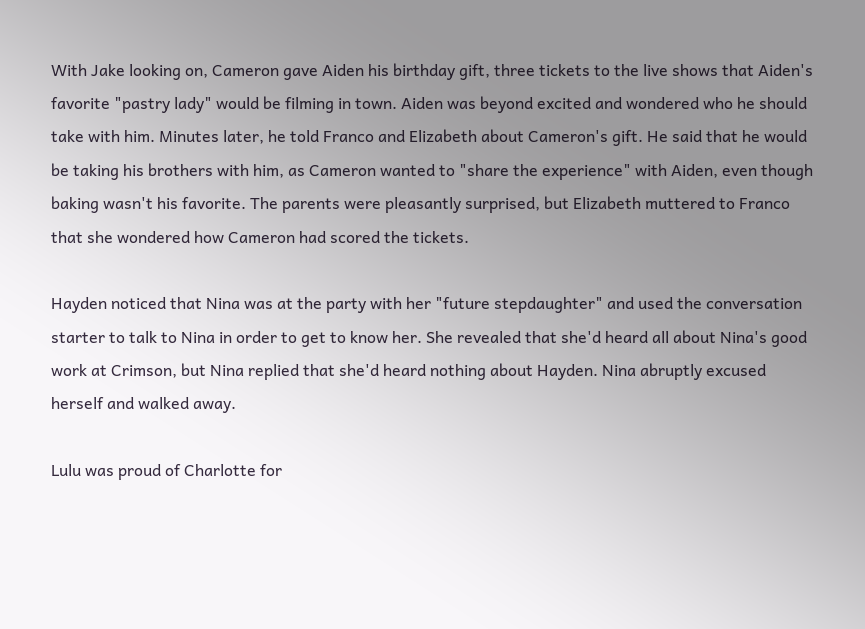With Jake looking on, Cameron gave Aiden his birthday gift, three tickets to the live shows that Aiden's favorite "pastry lady" would be filming in town. Aiden was beyond excited and wondered who he should take with him. Minutes later, he told Franco and Elizabeth about Cameron's gift. He said that he would be taking his brothers with him, as Cameron wanted to "share the experience" with Aiden, even though baking wasn't his favorite. The parents were pleasantly surprised, but Elizabeth muttered to Franco that she wondered how Cameron had scored the tickets.

Hayden noticed that Nina was at the party with her "future stepdaughter" and used the conversation starter to talk to Nina in order to get to know her. She revealed that she'd heard all about Nina's good work at Crimson, but Nina replied that she'd heard nothing about Hayden. Nina abruptly excused herself and walked away.

Lulu was proud of Charlotte for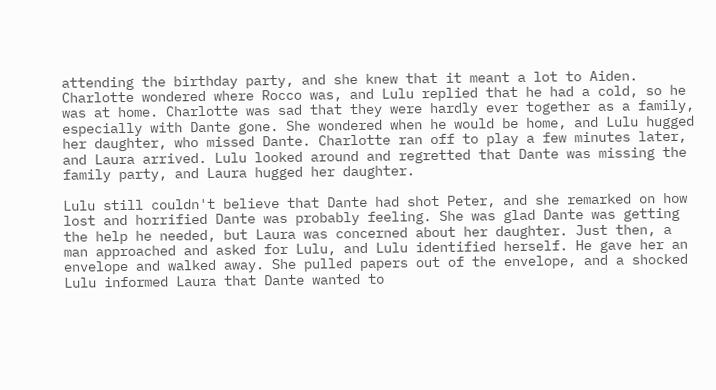attending the birthday party, and she knew that it meant a lot to Aiden. Charlotte wondered where Rocco was, and Lulu replied that he had a cold, so he was at home. Charlotte was sad that they were hardly ever together as a family, especially with Dante gone. She wondered when he would be home, and Lulu hugged her daughter, who missed Dante. Charlotte ran off to play a few minutes later, and Laura arrived. Lulu looked around and regretted that Dante was missing the family party, and Laura hugged her daughter.

Lulu still couldn't believe that Dante had shot Peter, and she remarked on how lost and horrified Dante was probably feeling. She was glad Dante was getting the help he needed, but Laura was concerned about her daughter. Just then, a man approached and asked for Lulu, and Lulu identified herself. He gave her an envelope and walked away. She pulled papers out of the envelope, and a shocked Lulu informed Laura that Dante wanted to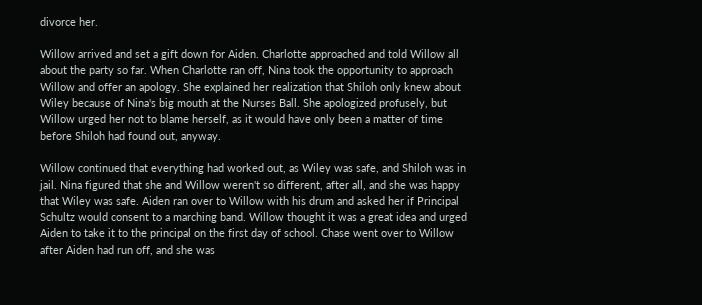divorce her.

Willow arrived and set a gift down for Aiden. Charlotte approached and told Willow all about the party so far. When Charlotte ran off, Nina took the opportunity to approach Willow and offer an apology. She explained her realization that Shiloh only knew about Wiley because of Nina's big mouth at the Nurses Ball. She apologized profusely, but Willow urged her not to blame herself, as it would have only been a matter of time before Shiloh had found out, anyway.

Willow continued that everything had worked out, as Wiley was safe, and Shiloh was in jail. Nina figured that she and Willow weren't so different, after all, and she was happy that Wiley was safe. Aiden ran over to Willow with his drum and asked her if Principal Schultz would consent to a marching band. Willow thought it was a great idea and urged Aiden to take it to the principal on the first day of school. Chase went over to Willow after Aiden had run off, and she was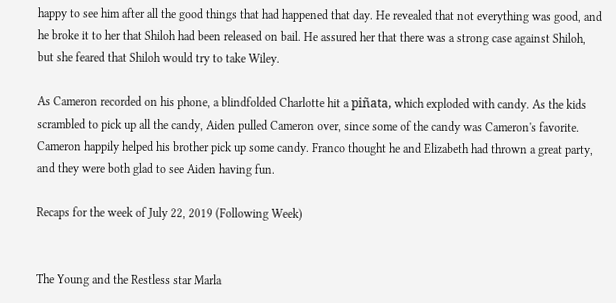happy to see him after all the good things that had happened that day. He revealed that not everything was good, and he broke it to her that Shiloh had been released on bail. He assured her that there was a strong case against Shiloh, but she feared that Shiloh would try to take Wiley.

As Cameron recorded on his phone, a blindfolded Charlotte hit a piñata, which exploded with candy. As the kids scrambled to pick up all the candy, Aiden pulled Cameron over, since some of the candy was Cameron's favorite. Cameron happily helped his brother pick up some candy. Franco thought he and Elizabeth had thrown a great party, and they were both glad to see Aiden having fun.

Recaps for the week of July 22, 2019 (Following Week)


The Young and the Restless star Marla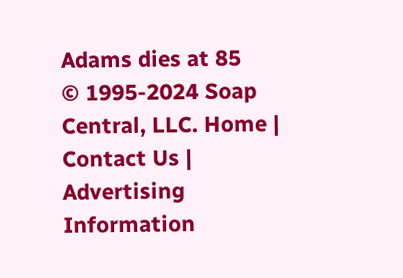Adams dies at 85
© 1995-2024 Soap Central, LLC. Home | Contact Us | Advertising Information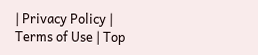| Privacy Policy | Terms of Use | Top